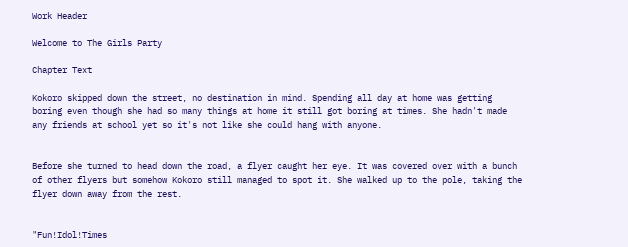Work Header

Welcome to The Girls Party

Chapter Text

Kokoro skipped down the street, no destination in mind. Spending all day at home was getting boring even though she had so many things at home it still got boring at times. She hadn't made any friends at school yet so it's not like she could hang with anyone.


Before she turned to head down the road, a flyer caught her eye. It was covered over with a bunch of other flyers but somehow Kokoro still managed to spot it. She walked up to the pole, taking the flyer down away from the rest.


"Fun!Idol!Times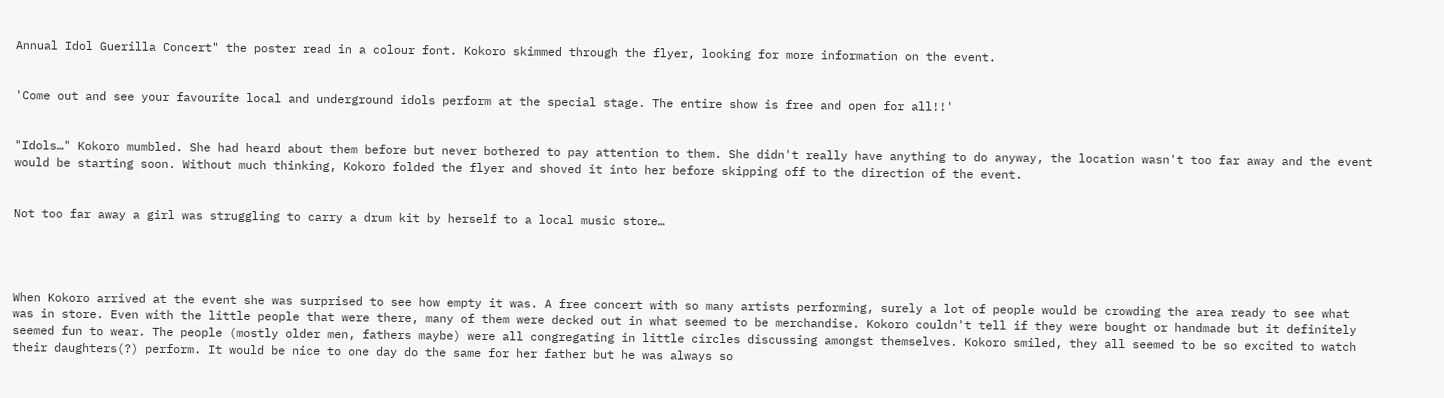Annual Idol Guerilla Concert" the poster read in a colour font. Kokoro skimmed through the flyer, looking for more information on the event.


'Come out and see your favourite local and underground idols perform at the special stage. The entire show is free and open for all!!'


"Idols…" Kokoro mumbled. She had heard about them before but never bothered to pay attention to them. She didn't really have anything to do anyway, the location wasn't too far away and the event would be starting soon. Without much thinking, Kokoro folded the flyer and shoved it into her before skipping off to the direction of the event.


Not too far away a girl was struggling to carry a drum kit by herself to a local music store…




When Kokoro arrived at the event she was surprised to see how empty it was. A free concert with so many artists performing, surely a lot of people would be crowding the area ready to see what was in store. Even with the little people that were there, many of them were decked out in what seemed to be merchandise. Kokoro couldn't tell if they were bought or handmade but it definitely seemed fun to wear. The people (mostly older men, fathers maybe) were all congregating in little circles discussing amongst themselves. Kokoro smiled, they all seemed to be so excited to watch their daughters(?) perform. It would be nice to one day do the same for her father but he was always so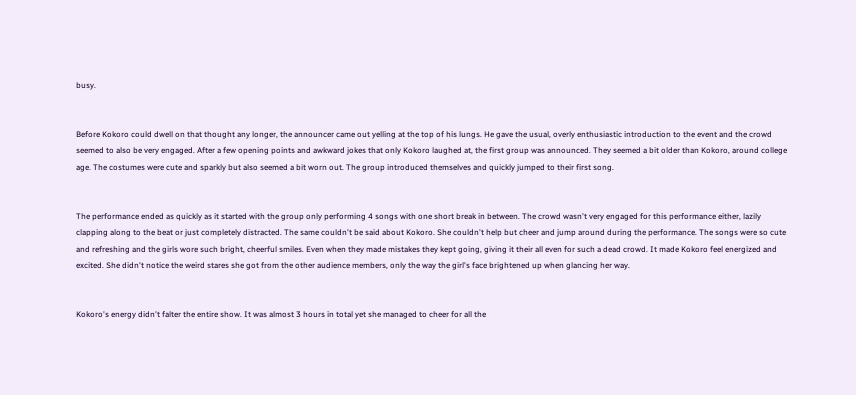busy.


Before Kokoro could dwell on that thought any longer, the announcer came out yelling at the top of his lungs. He gave the usual, overly enthusiastic introduction to the event and the crowd seemed to also be very engaged. After a few opening points and awkward jokes that only Kokoro laughed at, the first group was announced. They seemed a bit older than Kokoro, around college age. The costumes were cute and sparkly but also seemed a bit worn out. The group introduced themselves and quickly jumped to their first song.


The performance ended as quickly as it started with the group only performing 4 songs with one short break in between. The crowd wasn't very engaged for this performance either, lazily clapping along to the beat or just completely distracted. The same couldn't be said about Kokoro. She couldn't help but cheer and jump around during the performance. The songs were so cute and refreshing and the girls wore such bright, cheerful smiles. Even when they made mistakes they kept going, giving it their all even for such a dead crowd. It made Kokoro feel energized and excited. She didn't notice the weird stares she got from the other audience members, only the way the girl's face brightened up when glancing her way.


Kokoro's energy didn't falter the entire show. It was almost 3 hours in total yet she managed to cheer for all the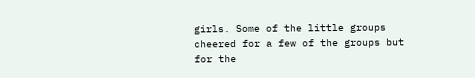girls. Some of the little groups cheered for a few of the groups but for the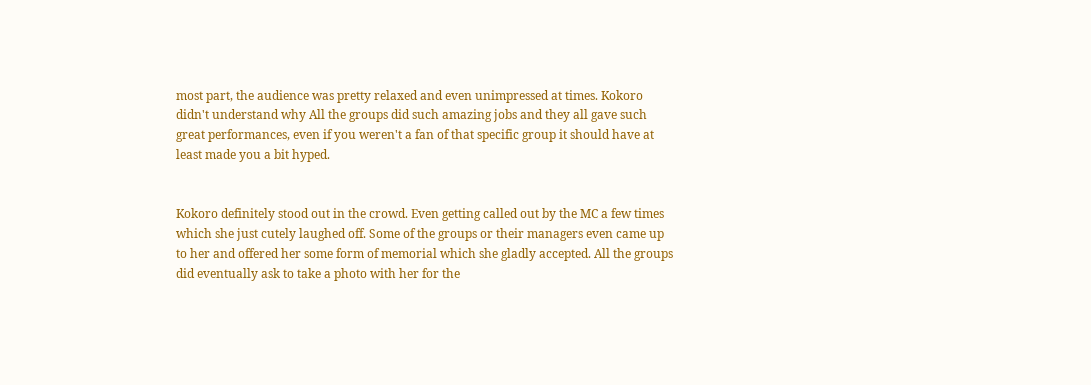most part, the audience was pretty relaxed and even unimpressed at times. Kokoro didn't understand why All the groups did such amazing jobs and they all gave such great performances, even if you weren't a fan of that specific group it should have at least made you a bit hyped.


Kokoro definitely stood out in the crowd. Even getting called out by the MC a few times which she just cutely laughed off. Some of the groups or their managers even came up to her and offered her some form of memorial which she gladly accepted. All the groups did eventually ask to take a photo with her for the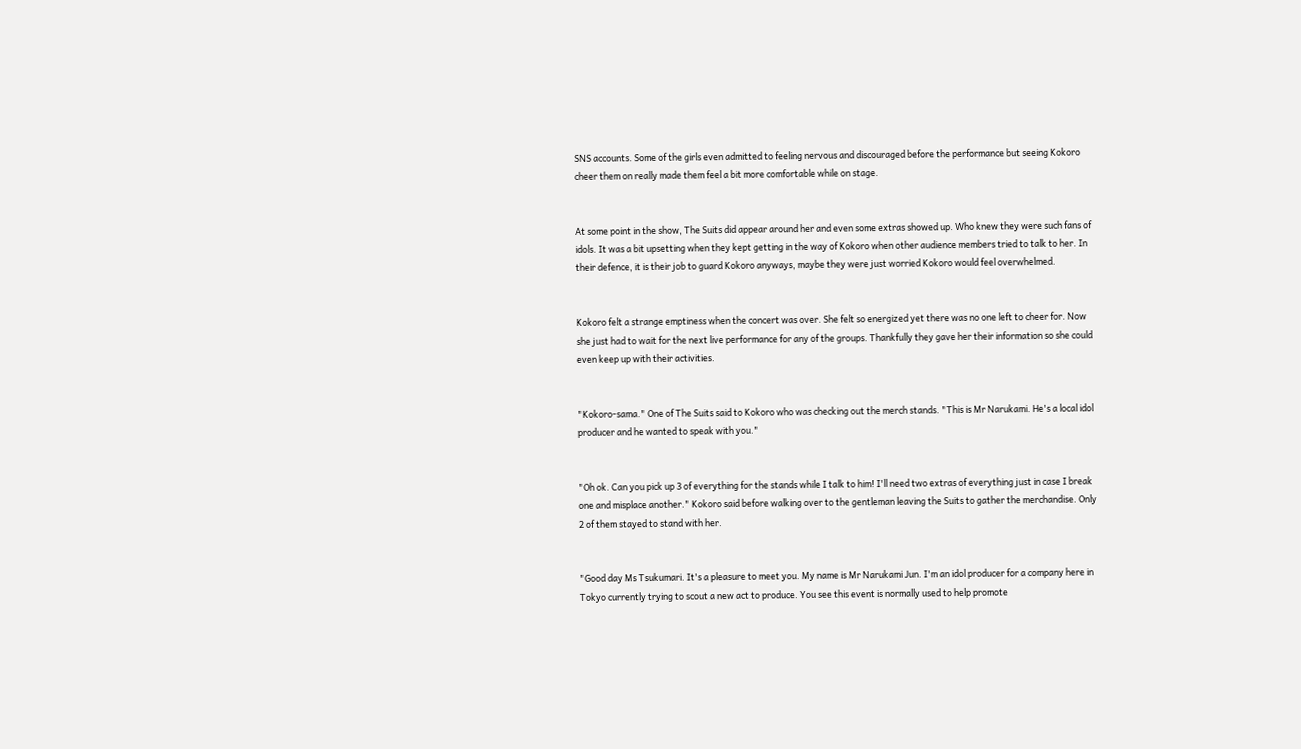SNS accounts. Some of the girls even admitted to feeling nervous and discouraged before the performance but seeing Kokoro cheer them on really made them feel a bit more comfortable while on stage.


At some point in the show, The Suits did appear around her and even some extras showed up. Who knew they were such fans of idols. It was a bit upsetting when they kept getting in the way of Kokoro when other audience members tried to talk to her. In their defence, it is their job to guard Kokoro anyways, maybe they were just worried Kokoro would feel overwhelmed.


Kokoro felt a strange emptiness when the concert was over. She felt so energized yet there was no one left to cheer for. Now she just had to wait for the next live performance for any of the groups. Thankfully they gave her their information so she could even keep up with their activities.


"Kokoro-sama." One of The Suits said to Kokoro who was checking out the merch stands. "This is Mr Narukami. He's a local idol producer and he wanted to speak with you."


"Oh ok. Can you pick up 3 of everything for the stands while I talk to him! I'll need two extras of everything just in case I break one and misplace another." Kokoro said before walking over to the gentleman leaving the Suits to gather the merchandise. Only 2 of them stayed to stand with her.


"Good day Ms Tsukumari. It's a pleasure to meet you. My name is Mr Narukami Jun. I'm an idol producer for a company here in Tokyo currently trying to scout a new act to produce. You see this event is normally used to help promote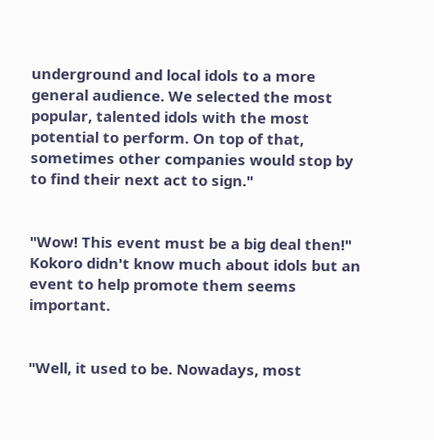underground and local idols to a more general audience. We selected the most popular, talented idols with the most potential to perform. On top of that, sometimes other companies would stop by to find their next act to sign."


"Wow! This event must be a big deal then!" Kokoro didn't know much about idols but an event to help promote them seems important.


"Well, it used to be. Nowadays, most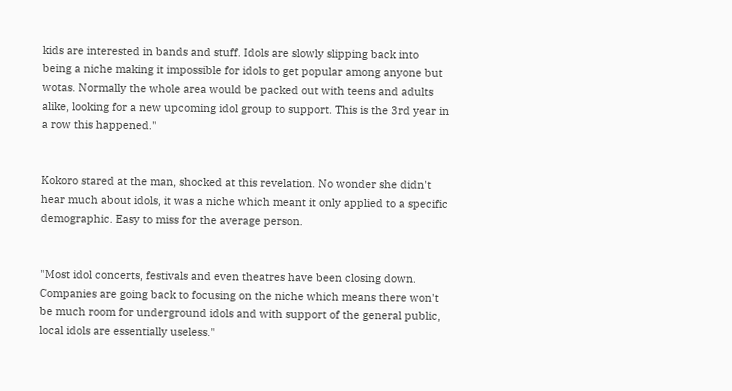kids are interested in bands and stuff. Idols are slowly slipping back into being a niche making it impossible for idols to get popular among anyone but wotas. Normally the whole area would be packed out with teens and adults alike, looking for a new upcoming idol group to support. This is the 3rd year in a row this happened."


Kokoro stared at the man, shocked at this revelation. No wonder she didn't hear much about idols, it was a niche which meant it only applied to a specific demographic. Easy to miss for the average person.


"Most idol concerts, festivals and even theatres have been closing down. Companies are going back to focusing on the niche which means there won't be much room for underground idols and with support of the general public, local idols are essentially useless."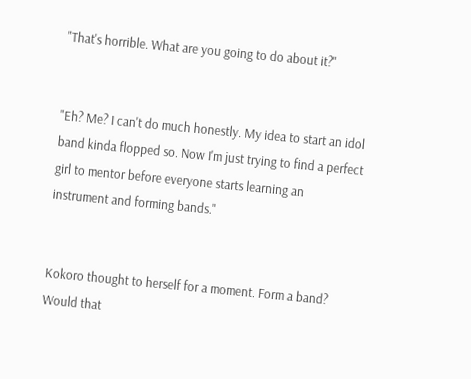"That's horrible. What are you going to do about it?"


"Eh? Me? I can't do much honestly. My idea to start an idol band kinda flopped so. Now I'm just trying to find a perfect girl to mentor before everyone starts learning an instrument and forming bands."


Kokoro thought to herself for a moment. Form a band? Would that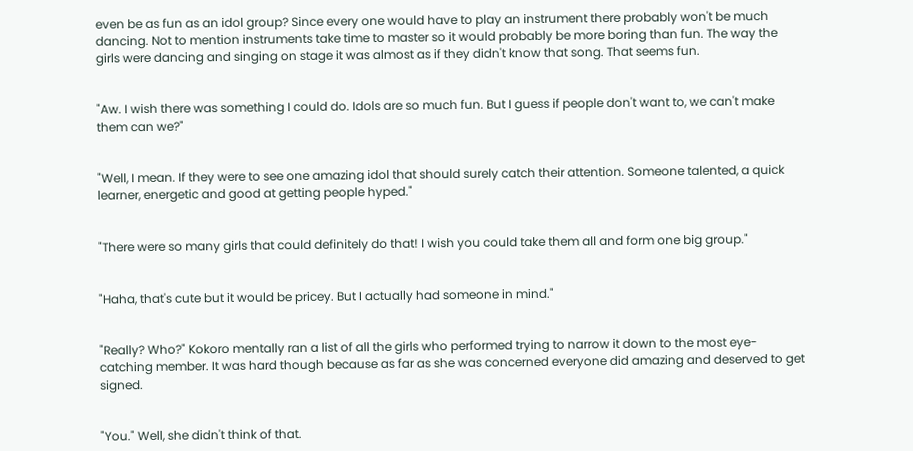even be as fun as an idol group? Since every one would have to play an instrument there probably won't be much dancing. Not to mention instruments take time to master so it would probably be more boring than fun. The way the girls were dancing and singing on stage it was almost as if they didn't know that song. That seems fun.


"Aw. I wish there was something I could do. Idols are so much fun. But I guess if people don't want to, we can't make them can we?"


"Well, I mean. If they were to see one amazing idol that should surely catch their attention. Someone talented, a quick learner, energetic and good at getting people hyped."


"There were so many girls that could definitely do that! I wish you could take them all and form one big group."


"Haha, that's cute but it would be pricey. But I actually had someone in mind."


"Really? Who?" Kokoro mentally ran a list of all the girls who performed trying to narrow it down to the most eye-catching member. It was hard though because as far as she was concerned everyone did amazing and deserved to get signed.


"You." Well, she didn't think of that.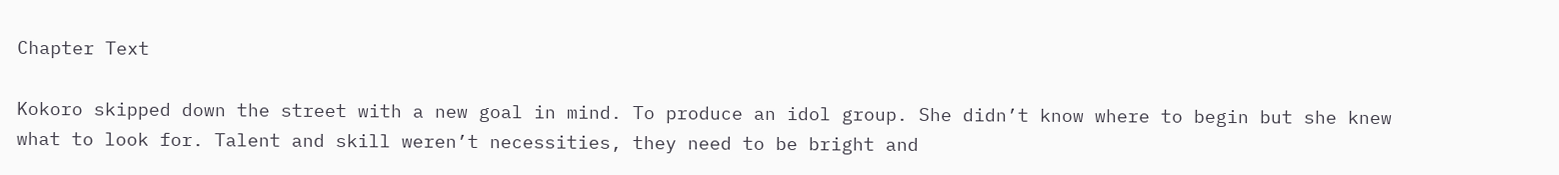Chapter Text

Kokoro skipped down the street with a new goal in mind. To produce an idol group. She didn’t know where to begin but she knew what to look for. Talent and skill weren’t necessities, they need to be bright and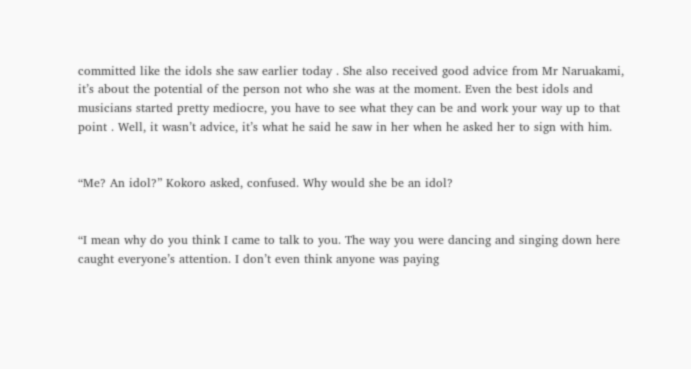committed like the idols she saw earlier today . She also received good advice from Mr Naruakami, it’s about the potential of the person not who she was at the moment. Even the best idols and musicians started pretty mediocre, you have to see what they can be and work your way up to that point . Well, it wasn’t advice, it’s what he said he saw in her when he asked her to sign with him.


“Me? An idol?” Kokoro asked, confused. Why would she be an idol?


“I mean why do you think I came to talk to you. The way you were dancing and singing down here caught everyone’s attention. I don’t even think anyone was paying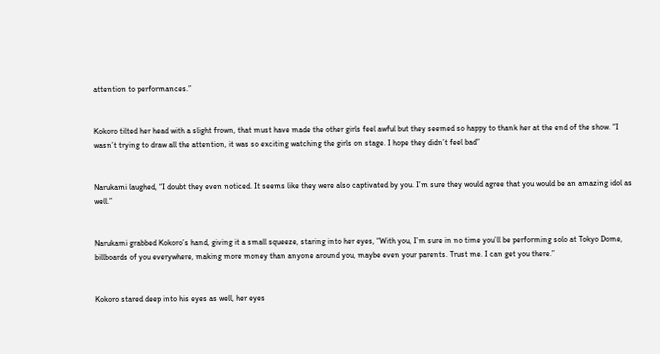attention to performances.”


Kokoro tilted her head with a slight frown, that must have made the other girls feel awful but they seemed so happy to thank her at the end of the show. “I wasn’t trying to draw all the attention, it was so exciting watching the girls on stage. I hope they didn’t feel bad”


Narukami laughed, “I doubt they even noticed. It seems like they were also captivated by you. I’m sure they would agree that you would be an amazing idol as well.”


Narukami grabbed Kokoro’s hand, giving it a small squeeze, staring into her eyes, “With you, I’m sure in no time you’ll be performing solo at Tokyo Dome, billboards of you everywhere, making more money than anyone around you, maybe even your parents. Trust me. I can get you there.”


Kokoro stared deep into his eyes as well, her eyes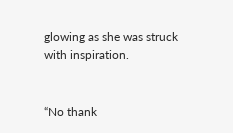glowing as she was struck with inspiration.


“No thank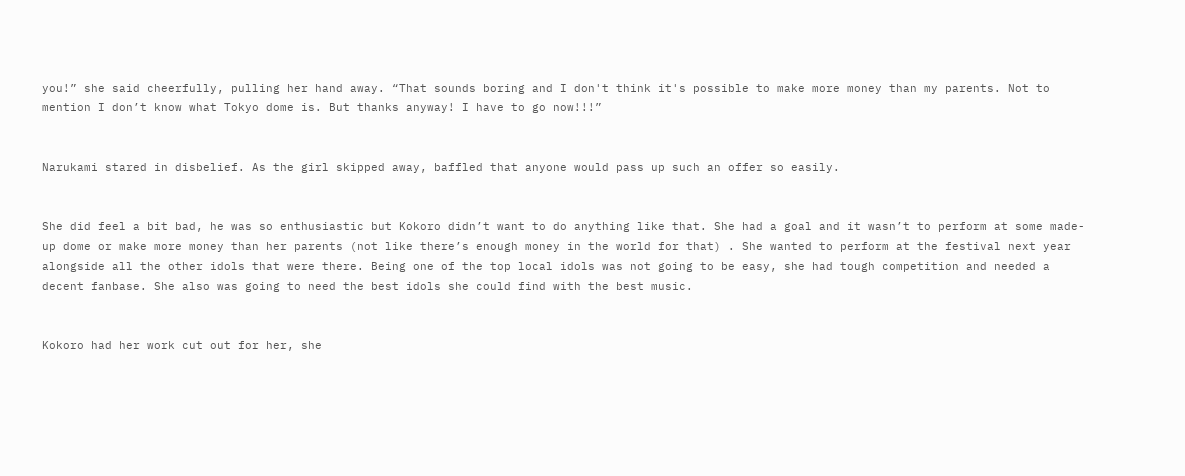you!” she said cheerfully, pulling her hand away. “That sounds boring and I don't think it's possible to make more money than my parents. Not to mention I don’t know what Tokyo dome is. But thanks anyway! I have to go now!!!”


Narukami stared in disbelief. As the girl skipped away, baffled that anyone would pass up such an offer so easily.


She did feel a bit bad, he was so enthusiastic but Kokoro didn’t want to do anything like that. She had a goal and it wasn’t to perform at some made-up dome or make more money than her parents (not like there’s enough money in the world for that) . She wanted to perform at the festival next year alongside all the other idols that were there. Being one of the top local idols was not going to be easy, she had tough competition and needed a decent fanbase. She also was going to need the best idols she could find with the best music.


Kokoro had her work cut out for her, she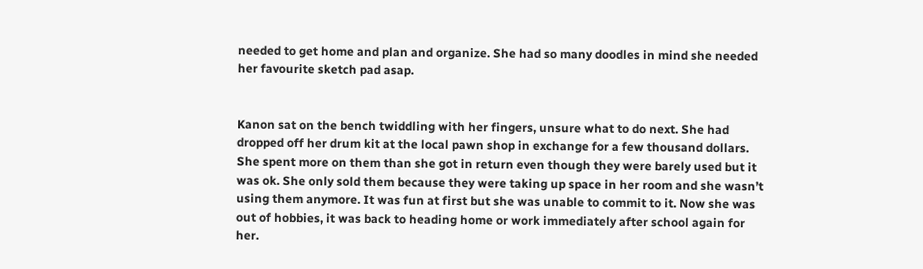needed to get home and plan and organize. She had so many doodles in mind she needed her favourite sketch pad asap.


Kanon sat on the bench twiddling with her fingers, unsure what to do next. She had dropped off her drum kit at the local pawn shop in exchange for a few thousand dollars. She spent more on them than she got in return even though they were barely used but it was ok. She only sold them because they were taking up space in her room and she wasn’t using them anymore. It was fun at first but she was unable to commit to it. Now she was out of hobbies, it was back to heading home or work immediately after school again for her.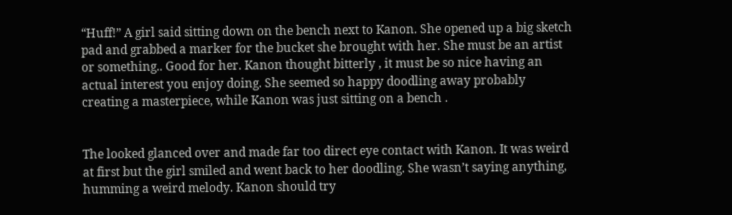“Huff!” A girl said sitting down on the bench next to Kanon. She opened up a big sketch pad and grabbed a marker for the bucket she brought with her. She must be an artist or something.. Good for her. Kanon thought bitterly , it must be so nice having an actual interest you enjoy doing. She seemed so happy doodling away probably creating a masterpiece, while Kanon was just sitting on a bench .


The looked glanced over and made far too direct eye contact with Kanon. It was weird at first but the girl smiled and went back to her doodling. She wasn’t saying anything, humming a weird melody. Kanon should try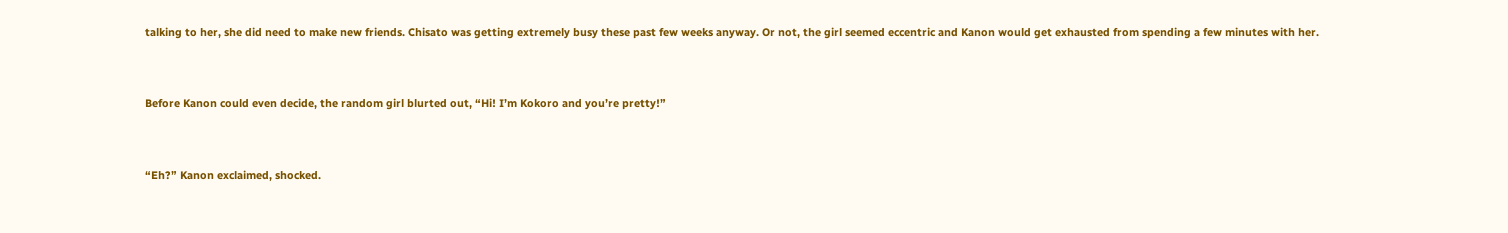talking to her, she did need to make new friends. Chisato was getting extremely busy these past few weeks anyway. Or not, the girl seemed eccentric and Kanon would get exhausted from spending a few minutes with her.


Before Kanon could even decide, the random girl blurted out, “Hi! I’m Kokoro and you’re pretty!”


“Eh?” Kanon exclaimed, shocked.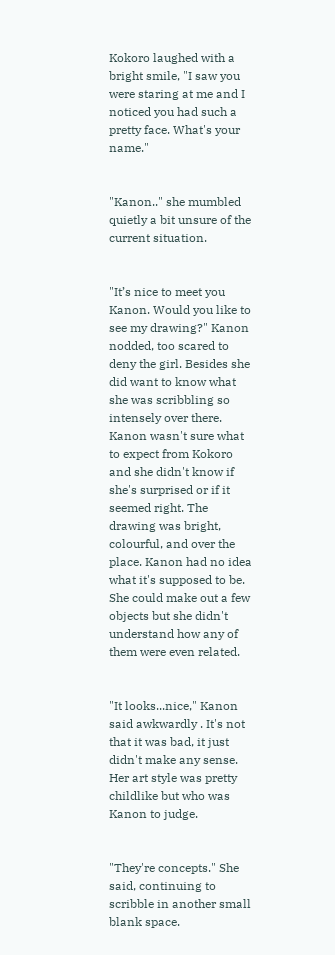Kokoro laughed with a bright smile, "I saw you were staring at me and I noticed you had such a pretty face. What's your name."


"Kanon.." she mumbled quietly a bit unsure of the current situation.


"It’s nice to meet you Kanon. Would you like to see my drawing?" Kanon nodded, too scared to deny the girl. Besides she did want to know what she was scribbling so intensely over there. Kanon wasn't sure what to expect from Kokoro and she didn't know if she's surprised or if it seemed right. The drawing was bright, colourful, and over the place. Kanon had no idea what it's supposed to be. She could make out a few objects but she didn't understand how any of them were even related.


"It looks...nice," Kanon said awkwardly . It's not that it was bad, it just didn't make any sense. Her art style was pretty childlike but who was Kanon to judge.


"They're concepts." She said, continuing to scribble in another small blank space.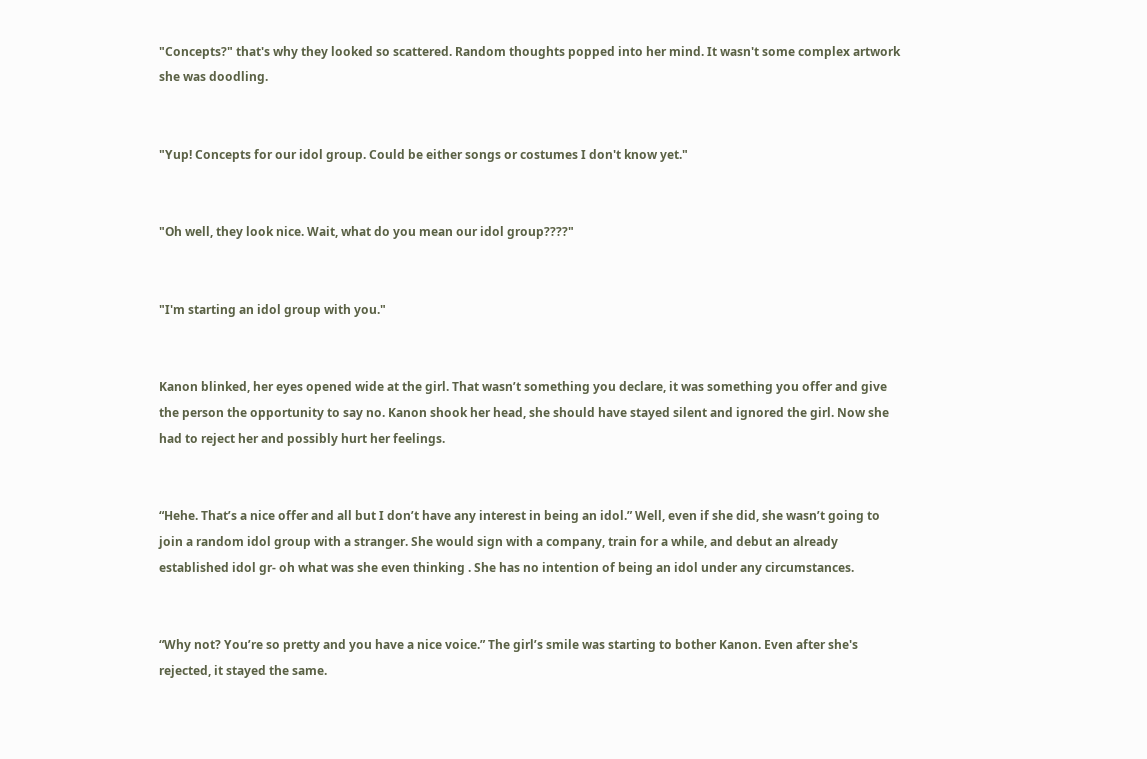"Concepts?" that's why they looked so scattered. Random thoughts popped into her mind. It wasn't some complex artwork she was doodling.


"Yup! Concepts for our idol group. Could be either songs or costumes I don't know yet."


"Oh well, they look nice. Wait, what do you mean our idol group????"


"I'm starting an idol group with you."


Kanon blinked, her eyes opened wide at the girl. That wasn’t something you declare, it was something you offer and give the person the opportunity to say no. Kanon shook her head, she should have stayed silent and ignored the girl. Now she had to reject her and possibly hurt her feelings.


“Hehe. That’s a nice offer and all but I don’t have any interest in being an idol.” Well, even if she did, she wasn’t going to join a random idol group with a stranger. She would sign with a company, train for a while, and debut an already established idol gr- oh what was she even thinking . She has no intention of being an idol under any circumstances.


“Why not? You’re so pretty and you have a nice voice.” The girl’s smile was starting to bother Kanon. Even after she's rejected, it stayed the same.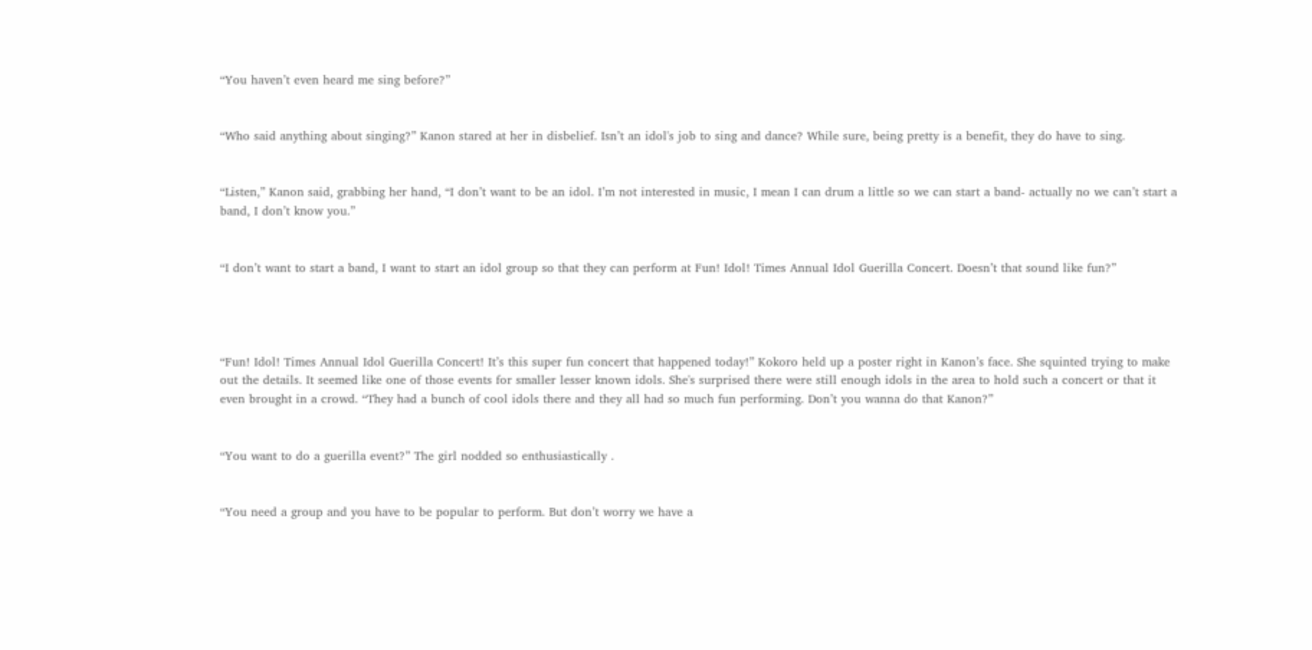“You haven’t even heard me sing before?”


“Who said anything about singing?” Kanon stared at her in disbelief. Isn’t an idol's job to sing and dance? While sure, being pretty is a benefit, they do have to sing.


“Listen,” Kanon said, grabbing her hand, “I don’t want to be an idol. I’m not interested in music, I mean I can drum a little so we can start a band- actually no we can’t start a band, I don’t know you.”


“I don’t want to start a band, I want to start an idol group so that they can perform at Fun! Idol! Times Annual Idol Guerilla Concert. Doesn’t that sound like fun?”




“Fun! Idol! Times Annual Idol Guerilla Concert! It’s this super fun concert that happened today!” Kokoro held up a poster right in Kanon’s face. She squinted trying to make out the details. It seemed like one of those events for smaller lesser known idols. She's surprised there were still enough idols in the area to hold such a concert or that it even brought in a crowd. “They had a bunch of cool idols there and they all had so much fun performing. Don’t you wanna do that Kanon?”


“You want to do a guerilla event?” The girl nodded so enthusiastically .


“You need a group and you have to be popular to perform. But don’t worry we have a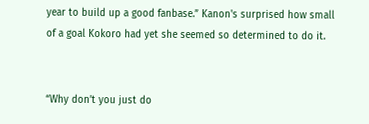year to build up a good fanbase.” Kanon's surprised how small of a goal Kokoro had yet she seemed so determined to do it.


“Why don’t you just do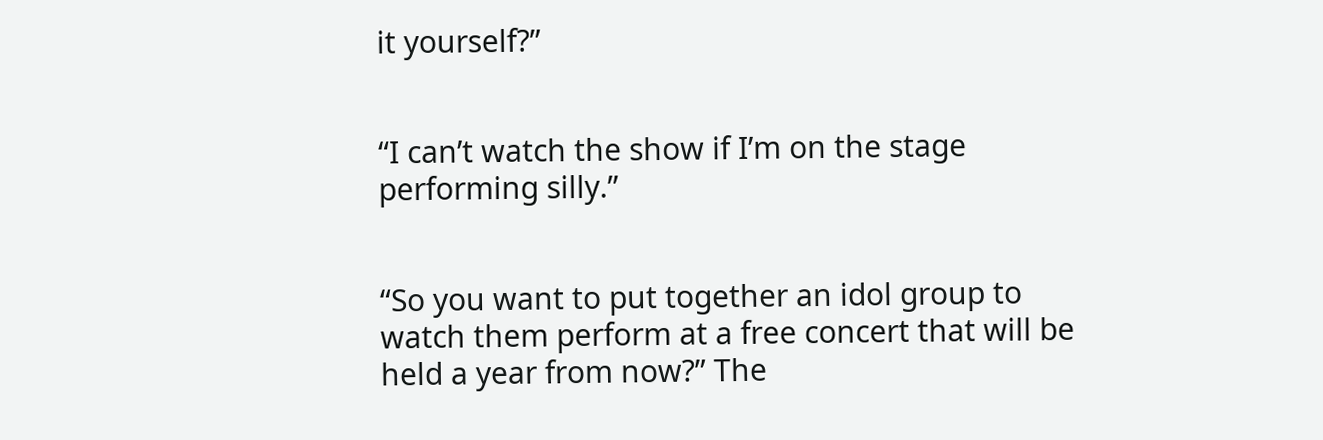it yourself?”


“I can’t watch the show if I’m on the stage performing silly.”


“So you want to put together an idol group to watch them perform at a free concert that will be held a year from now?” The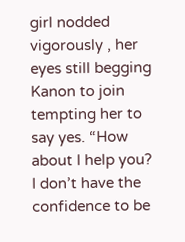girl nodded vigorously , her eyes still begging Kanon to join tempting her to say yes. “How about I help you? I don’t have the confidence to be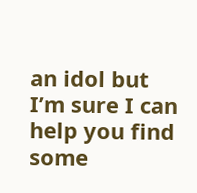an idol but I’m sure I can help you find some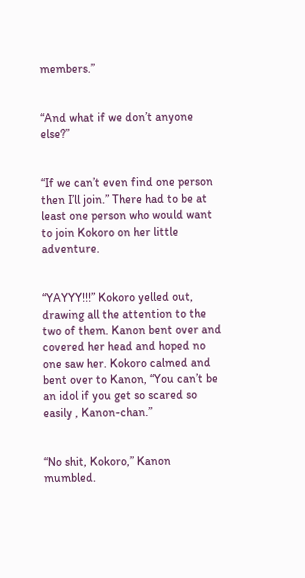members.”


“And what if we don’t anyone else?”


“If we can’t even find one person then I’ll join.” There had to be at least one person who would want to join Kokoro on her little adventure.


“YAYYY!!!” Kokoro yelled out, drawing all the attention to the two of them. Kanon bent over and covered her head and hoped no one saw her. Kokoro calmed and bent over to Kanon, “You can’t be an idol if you get so scared so easily , Kanon-chan.”


“No shit, Kokoro,” Kanon mumbled.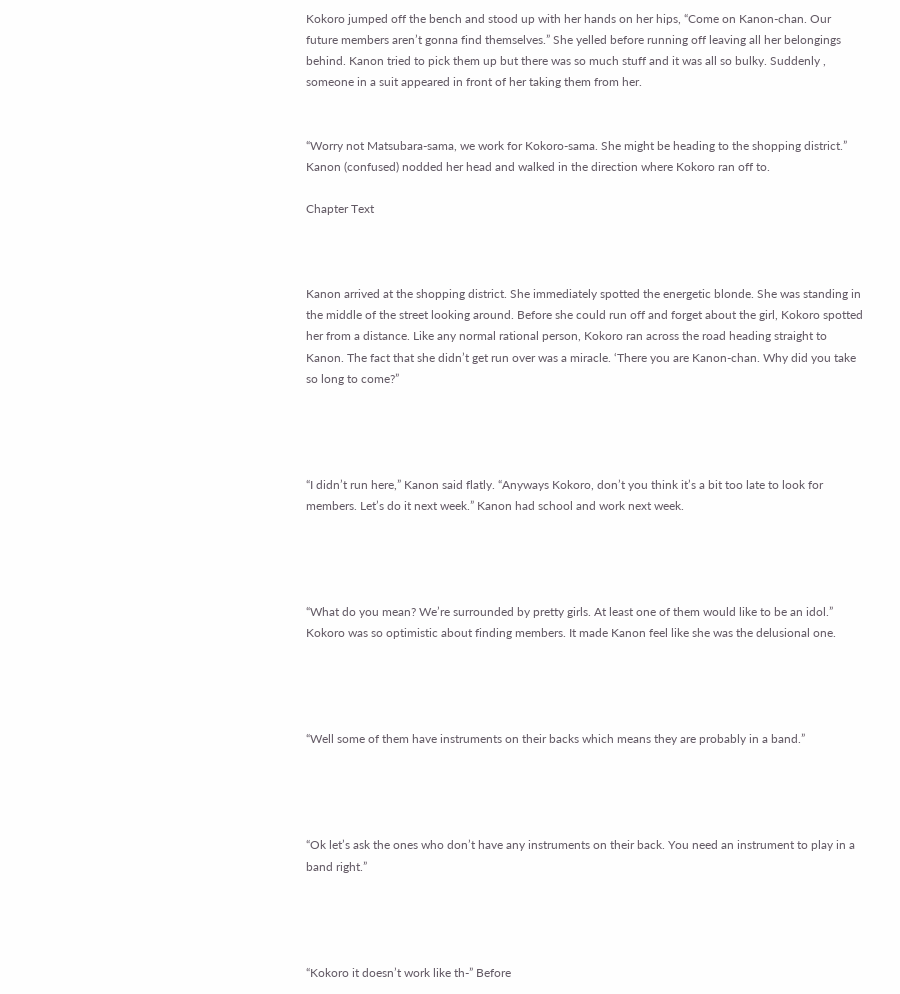Kokoro jumped off the bench and stood up with her hands on her hips, “Come on Kanon-chan. Our future members aren’t gonna find themselves.” She yelled before running off leaving all her belongings behind. Kanon tried to pick them up but there was so much stuff and it was all so bulky. Suddenly , someone in a suit appeared in front of her taking them from her.


“Worry not Matsubara-sama, we work for Kokoro-sama. She might be heading to the shopping district.” Kanon (confused) nodded her head and walked in the direction where Kokoro ran off to.

Chapter Text



Kanon arrived at the shopping district. She immediately spotted the energetic blonde. She was standing in the middle of the street looking around. Before she could run off and forget about the girl, Kokoro spotted her from a distance. Like any normal rational person, Kokoro ran across the road heading straight to Kanon. The fact that she didn’t get run over was a miracle. ‘There you are Kanon-chan. Why did you take so long to come?”




“I didn’t run here,” Kanon said flatly. “Anyways Kokoro, don’t you think it’s a bit too late to look for members. Let’s do it next week.” Kanon had school and work next week.




“What do you mean? We’re surrounded by pretty girls. At least one of them would like to be an idol.” Kokoro was so optimistic about finding members. It made Kanon feel like she was the delusional one.




“Well some of them have instruments on their backs which means they are probably in a band.”




“Ok let’s ask the ones who don’t have any instruments on their back. You need an instrument to play in a band right.”




“Kokoro it doesn’t work like th-” Before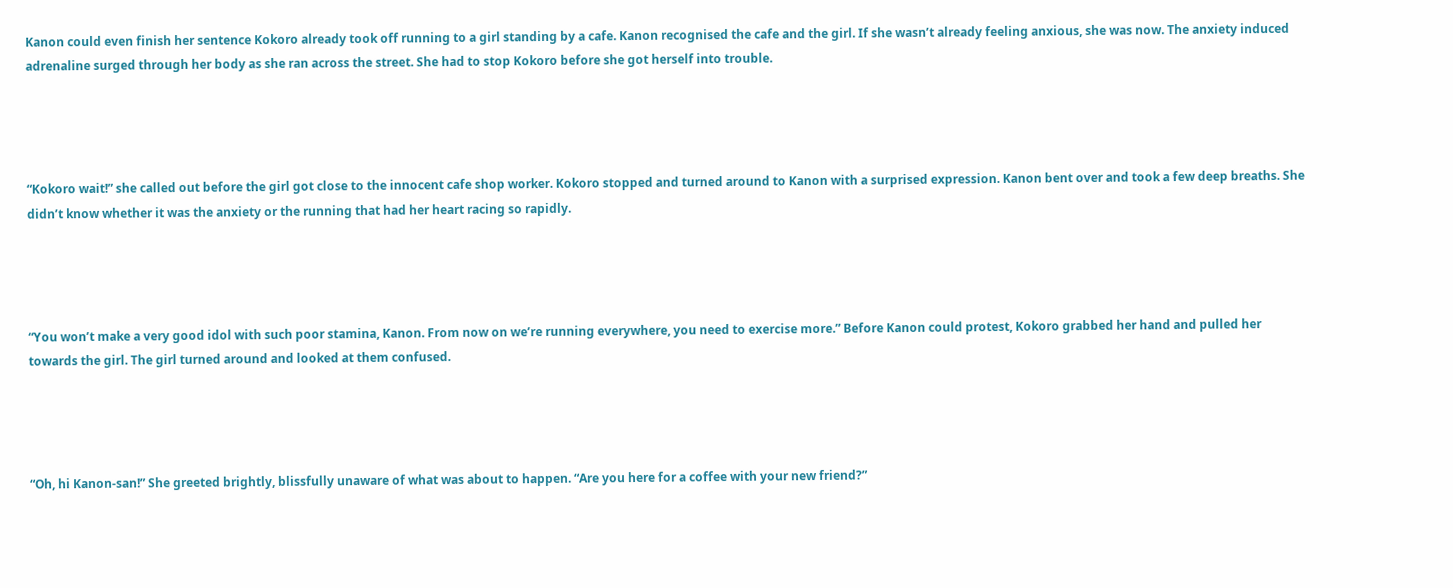Kanon could even finish her sentence Kokoro already took off running to a girl standing by a cafe. Kanon recognised the cafe and the girl. If she wasn’t already feeling anxious, she was now. The anxiety induced adrenaline surged through her body as she ran across the street. She had to stop Kokoro before she got herself into trouble.




“Kokoro wait!” she called out before the girl got close to the innocent cafe shop worker. Kokoro stopped and turned around to Kanon with a surprised expression. Kanon bent over and took a few deep breaths. She didn’t know whether it was the anxiety or the running that had her heart racing so rapidly.




“You won’t make a very good idol with such poor stamina, Kanon. From now on we’re running everywhere, you need to exercise more.” Before Kanon could protest, Kokoro grabbed her hand and pulled her towards the girl. The girl turned around and looked at them confused.




“Oh, hi Kanon-san!” She greeted brightly, blissfully unaware of what was about to happen. “Are you here for a coffee with your new friend?”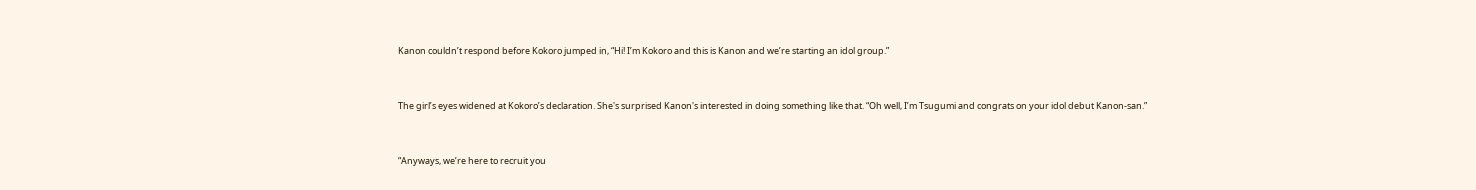Kanon couldn’t respond before Kokoro jumped in, “Hi! I’m Kokoro and this is Kanon and we’re starting an idol group.”




The girl’s eyes widened at Kokoro’s declaration. She's surprised Kanon's interested in doing something like that. “Oh well, I’m Tsugumi and congrats on your idol debut Kanon-san.”




“Anyways, we’re here to recruit you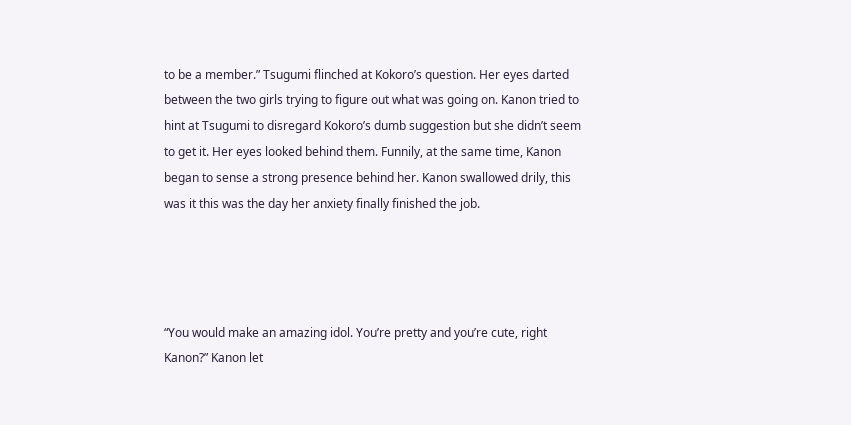to be a member.” Tsugumi flinched at Kokoro’s question. Her eyes darted between the two girls trying to figure out what was going on. Kanon tried to hint at Tsugumi to disregard Kokoro’s dumb suggestion but she didn’t seem to get it. Her eyes looked behind them. Funnily, at the same time, Kanon began to sense a strong presence behind her. Kanon swallowed drily, this was it this was the day her anxiety finally finished the job.




“You would make an amazing idol. You’re pretty and you’re cute, right Kanon?” Kanon let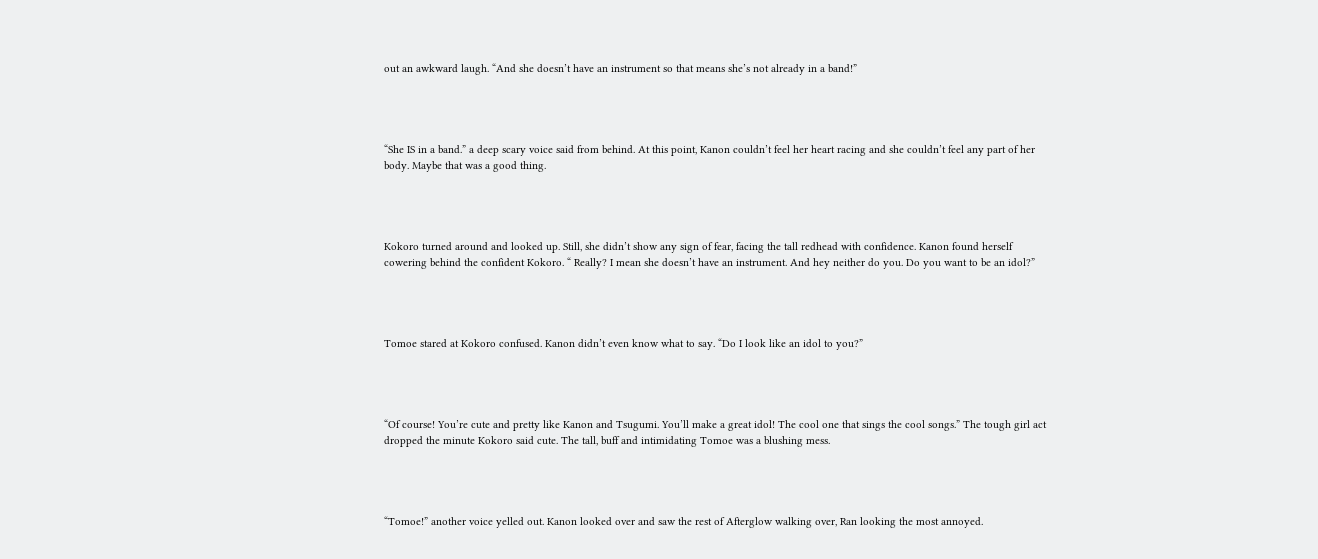out an awkward laugh. “And she doesn’t have an instrument so that means she’s not already in a band!”




“She IS in a band.” a deep scary voice said from behind. At this point, Kanon couldn’t feel her heart racing and she couldn’t feel any part of her body. Maybe that was a good thing.




Kokoro turned around and looked up. Still, she didn’t show any sign of fear, facing the tall redhead with confidence. Kanon found herself cowering behind the confident Kokoro. “ Really? I mean she doesn’t have an instrument. And hey neither do you. Do you want to be an idol?”




Tomoe stared at Kokoro confused. Kanon didn’t even know what to say. “Do I look like an idol to you?”




“Of course! You’re cute and pretty like Kanon and Tsugumi. You’ll make a great idol! The cool one that sings the cool songs.” The tough girl act dropped the minute Kokoro said cute. The tall, buff and intimidating Tomoe was a blushing mess.




“Tomoe!” another voice yelled out. Kanon looked over and saw the rest of Afterglow walking over, Ran looking the most annoyed.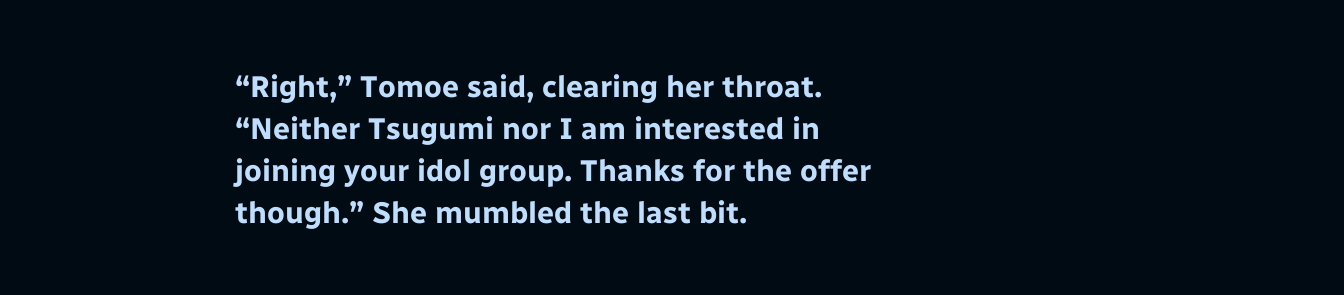“Right,” Tomoe said, clearing her throat. “Neither Tsugumi nor I am interested in joining your idol group. Thanks for the offer though.” She mumbled the last bit.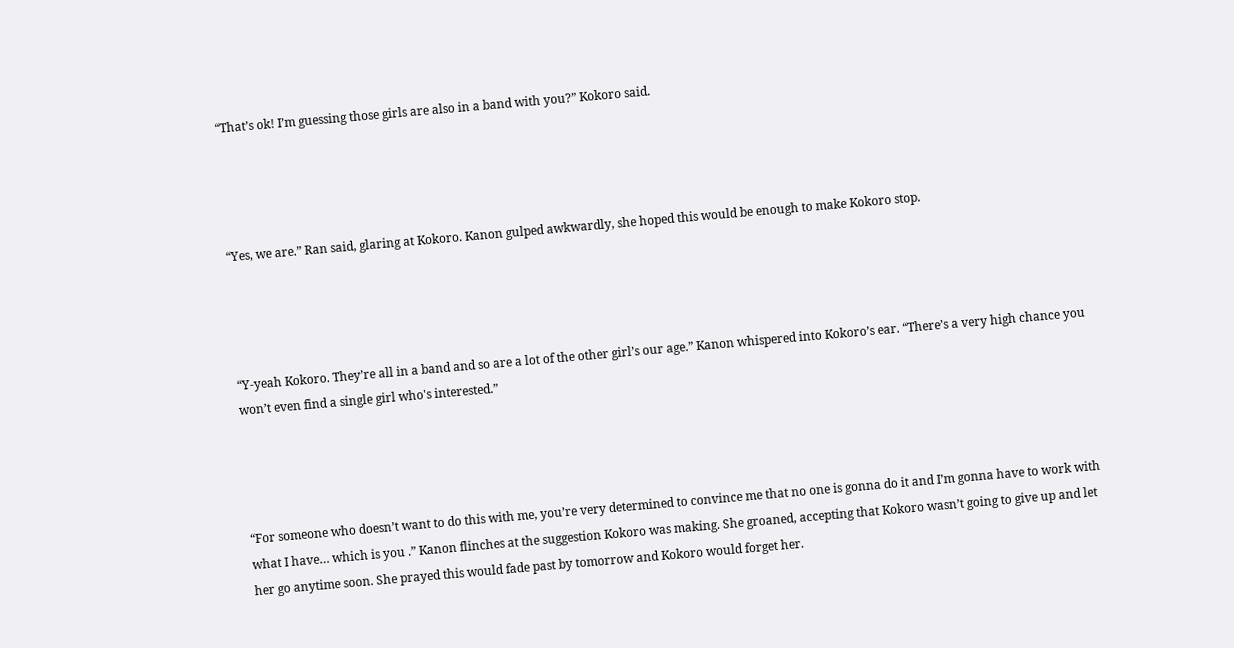“That’s ok! I’m guessing those girls are also in a band with you?” Kokoro said.




“Yes, we are.” Ran said, glaring at Kokoro. Kanon gulped awkwardly, she hoped this would be enough to make Kokoro stop.




“Y-yeah Kokoro. They’re all in a band and so are a lot of the other girl’s our age.” Kanon whispered into Kokoro’s ear. “There’s a very high chance you won’t even find a single girl who's interested.”




“For someone who doesn’t want to do this with me, you’re very determined to convince me that no one is gonna do it and I’m gonna have to work with what I have… which is you .” Kanon flinches at the suggestion Kokoro was making. She groaned, accepting that Kokoro wasn’t going to give up and let her go anytime soon. She prayed this would fade past by tomorrow and Kokoro would forget her.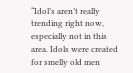“Idol’s aren’t really trending right now, especially not in this area. Idols were created for smelly old men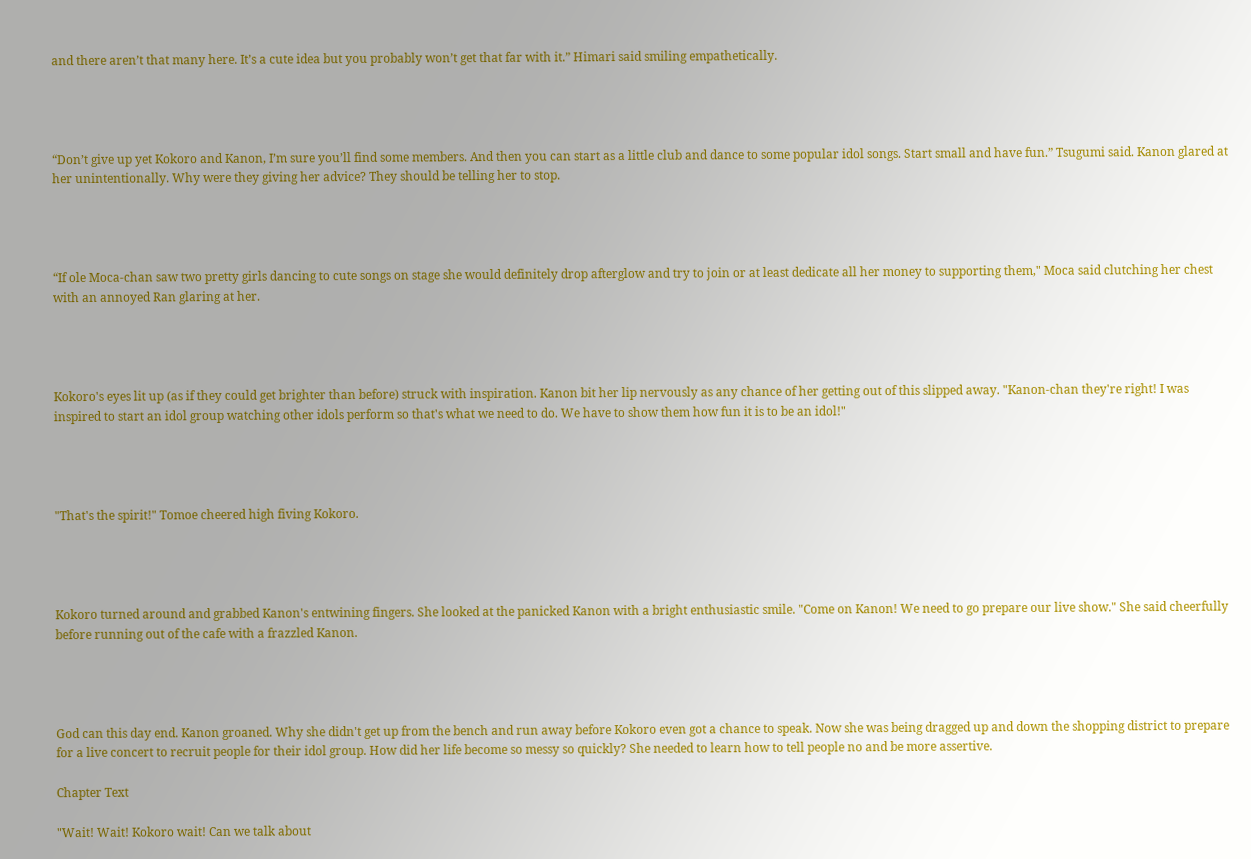and there aren’t that many here. It’s a cute idea but you probably won’t get that far with it.” Himari said smiling empathetically.




“Don’t give up yet Kokoro and Kanon, I’m sure you’ll find some members. And then you can start as a little club and dance to some popular idol songs. Start small and have fun.” Tsugumi said. Kanon glared at her unintentionally. Why were they giving her advice? They should be telling her to stop.




“If ole Moca-chan saw two pretty girls dancing to cute songs on stage she would definitely drop afterglow and try to join or at least dedicate all her money to supporting them," Moca said clutching her chest with an annoyed Ran glaring at her.




Kokoro's eyes lit up (as if they could get brighter than before) struck with inspiration. Kanon bit her lip nervously as any chance of her getting out of this slipped away. "Kanon-chan they're right! I was inspired to start an idol group watching other idols perform so that's what we need to do. We have to show them how fun it is to be an idol!"




"That's the spirit!" Tomoe cheered high fiving Kokoro.




Kokoro turned around and grabbed Kanon's entwining fingers. She looked at the panicked Kanon with a bright enthusiastic smile. "Come on Kanon! We need to go prepare our live show." She said cheerfully before running out of the cafe with a frazzled Kanon.




God can this day end. Kanon groaned. Why she didn't get up from the bench and run away before Kokoro even got a chance to speak. Now she was being dragged up and down the shopping district to prepare for a live concert to recruit people for their idol group. How did her life become so messy so quickly? She needed to learn how to tell people no and be more assertive.

Chapter Text

"Wait! Wait! Kokoro wait! Can we talk about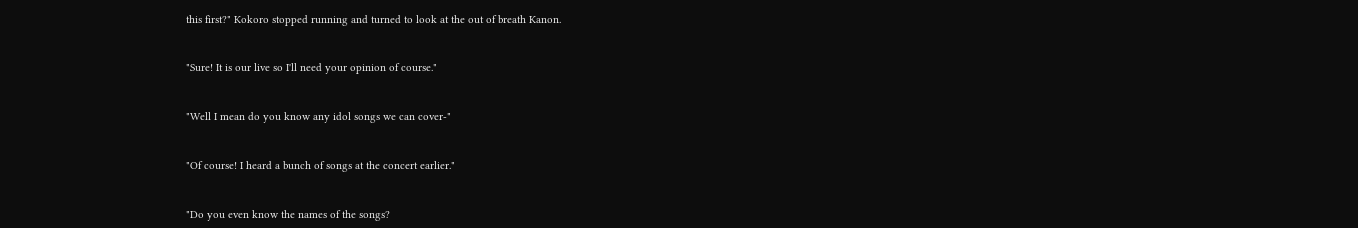this first?" Kokoro stopped running and turned to look at the out of breath Kanon.


"Sure! It is our live so I'll need your opinion of course."


"Well I mean do you know any idol songs we can cover-"


"Of course! I heard a bunch of songs at the concert earlier."


"Do you even know the names of the songs?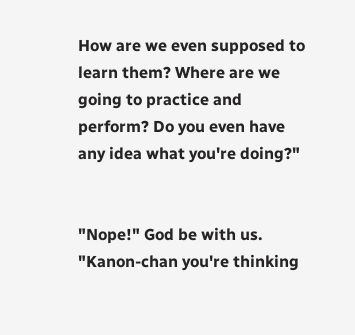How are we even supposed to learn them? Where are we going to practice and perform? Do you even have any idea what you're doing?"


"Nope!" God be with us. "Kanon-chan you're thinking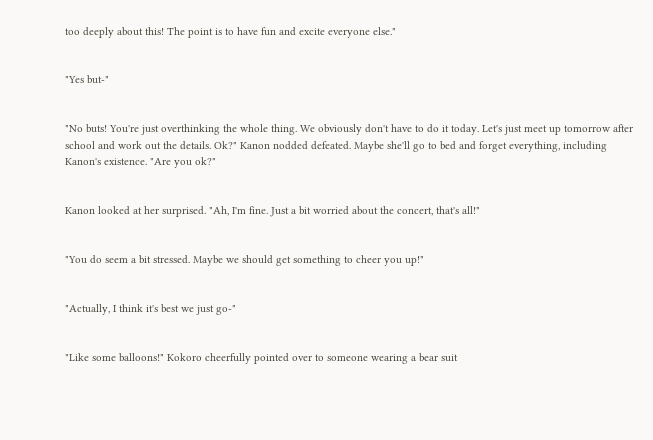too deeply about this! The point is to have fun and excite everyone else."


"Yes but-"


"No buts! You're just overthinking the whole thing. We obviously don't have to do it today. Let's just meet up tomorrow after school and work out the details. Ok?" Kanon nodded defeated. Maybe she'll go to bed and forget everything, including Kanon's existence. "Are you ok?"


Kanon looked at her surprised. "Ah, I'm fine. Just a bit worried about the concert, that's all!"


"You do seem a bit stressed. Maybe we should get something to cheer you up!"


"Actually, I think it's best we just go-"


"Like some balloons!" Kokoro cheerfully pointed over to someone wearing a bear suit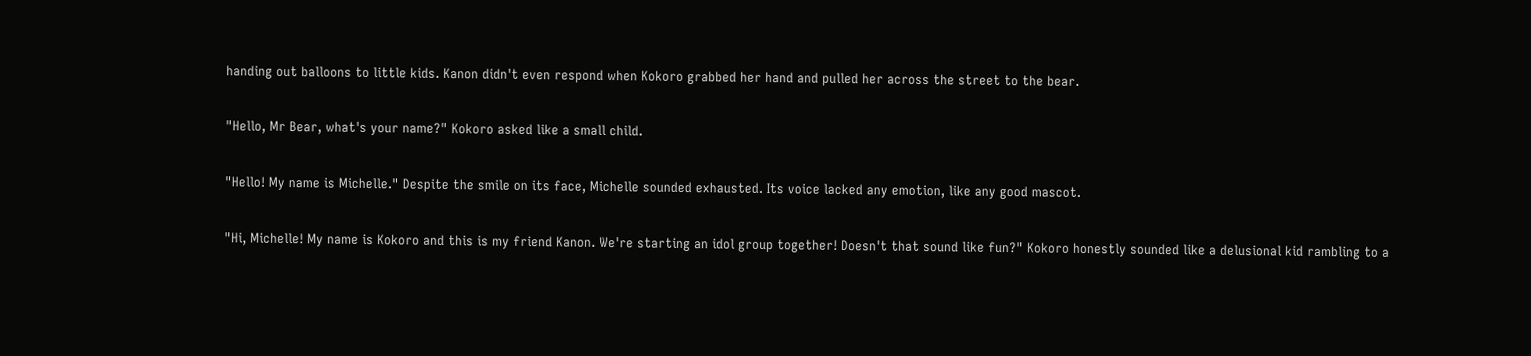handing out balloons to little kids. Kanon didn't even respond when Kokoro grabbed her hand and pulled her across the street to the bear.


"Hello, Mr Bear, what's your name?" Kokoro asked like a small child.


"Hello! My name is Michelle." Despite the smile on its face, Michelle sounded exhausted. Its voice lacked any emotion, like any good mascot.


"Hi, Michelle! My name is Kokoro and this is my friend Kanon. We're starting an idol group together! Doesn't that sound like fun?" Kokoro honestly sounded like a delusional kid rambling to a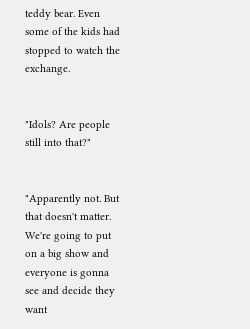teddy bear. Even some of the kids had stopped to watch the exchange.


"Idols? Are people still into that?"


"Apparently not. But that doesn't matter. We're going to put on a big show and everyone is gonna see and decide they want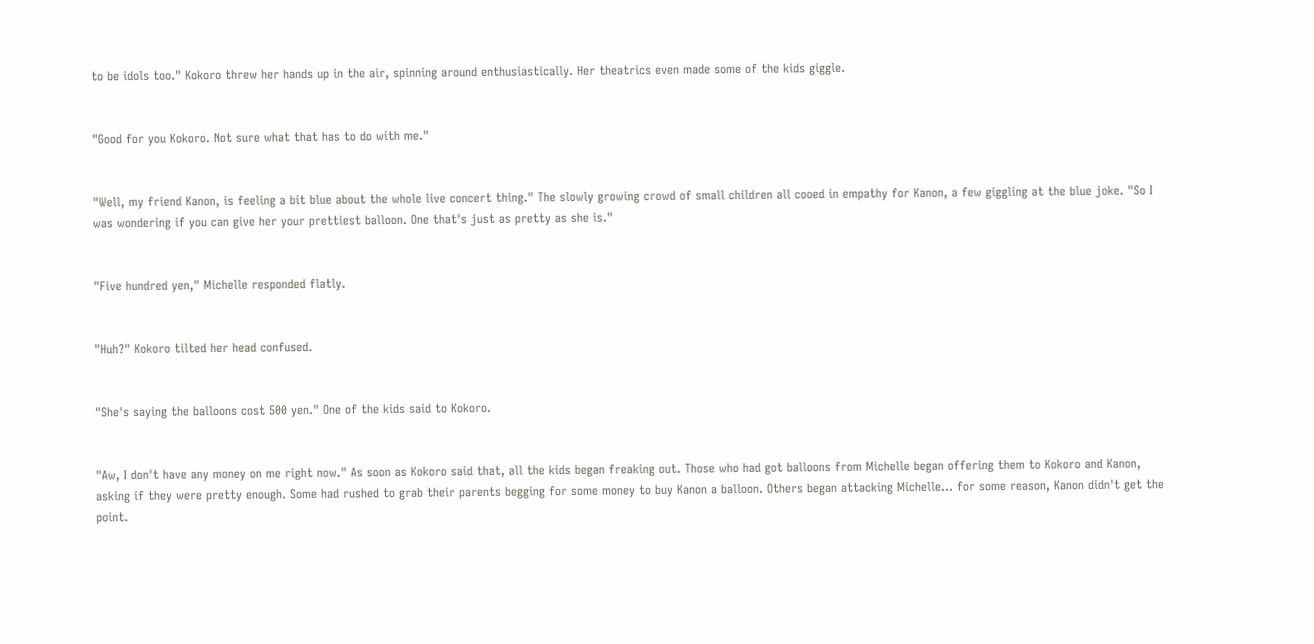to be idols too." Kokoro threw her hands up in the air, spinning around enthusiastically. Her theatrics even made some of the kids giggle.


"Good for you Kokoro. Not sure what that has to do with me."


"Well, my friend Kanon, is feeling a bit blue about the whole live concert thing." The slowly growing crowd of small children all cooed in empathy for Kanon, a few giggling at the blue joke. "So I was wondering if you can give her your prettiest balloon. One that's just as pretty as she is."


"Five hundred yen," Michelle responded flatly.


"Huh?" Kokoro tilted her head confused.


"She's saying the balloons cost 500 yen." One of the kids said to Kokoro.


"Aw, I don't have any money on me right now." As soon as Kokoro said that, all the kids began freaking out. Those who had got balloons from Michelle began offering them to Kokoro and Kanon, asking if they were pretty enough. Some had rushed to grab their parents begging for some money to buy Kanon a balloon. Others began attacking Michelle… for some reason, Kanon didn't get the point.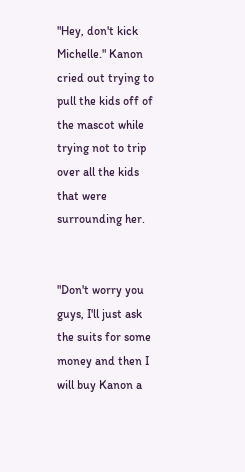"Hey, don't kick Michelle." Kanon cried out trying to pull the kids off of the mascot while trying not to trip over all the kids that were surrounding her.


"Don't worry you guys, I'll just ask the suits for some money and then I will buy Kanon a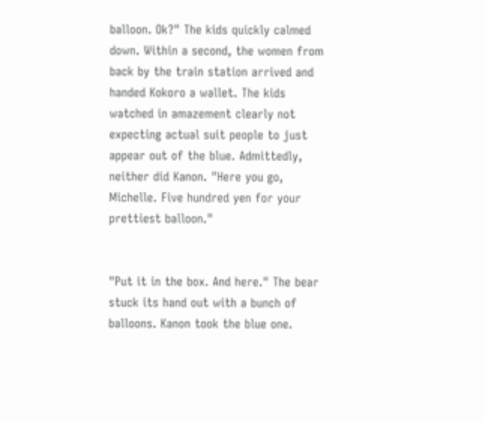balloon. Ok?" The kids quickly calmed down. Within a second, the women from back by the train station arrived and handed Kokoro a wallet. The kids watched in amazement clearly not expecting actual suit people to just appear out of the blue. Admittedly, neither did Kanon. "Here you go, Michelle. Five hundred yen for your prettiest balloon."


"Put it in the box. And here." The bear stuck its hand out with a bunch of balloons. Kanon took the blue one.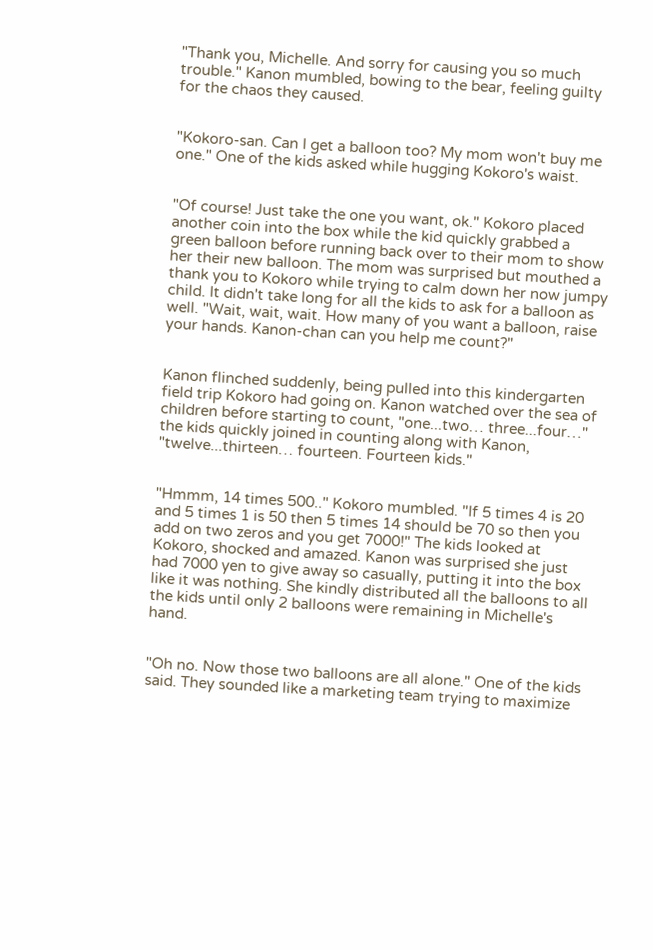"Thank you, Michelle. And sorry for causing you so much trouble." Kanon mumbled, bowing to the bear, feeling guilty for the chaos they caused.


"Kokoro-san. Can I get a balloon too? My mom won't buy me one." One of the kids asked while hugging Kokoro's waist.


"Of course! Just take the one you want, ok." Kokoro placed another coin into the box while the kid quickly grabbed a green balloon before running back over to their mom to show her their new balloon. The mom was surprised but mouthed a thank you to Kokoro while trying to calm down her now jumpy child. It didn't take long for all the kids to ask for a balloon as well. "Wait, wait, wait. How many of you want a balloon, raise your hands. Kanon-chan can you help me count?"


Kanon flinched suddenly, being pulled into this kindergarten field trip Kokoro had going on. Kanon watched over the sea of children before starting to count, "one...two… three...four…" the kids quickly joined in counting along with Kanon, "twelve...thirteen… fourteen. Fourteen kids."


"Hmmm, 14 times 500.." Kokoro mumbled. "If 5 times 4 is 20 and 5 times 1 is 50 then 5 times 14 should be 70 so then you add on two zeros and you get 7000!" The kids looked at Kokoro, shocked and amazed. Kanon was surprised she just had 7000 yen to give away so casually, putting it into the box like it was nothing. She kindly distributed all the balloons to all the kids until only 2 balloons were remaining in Michelle's hand.


"Oh no. Now those two balloons are all alone." One of the kids said. They sounded like a marketing team trying to maximize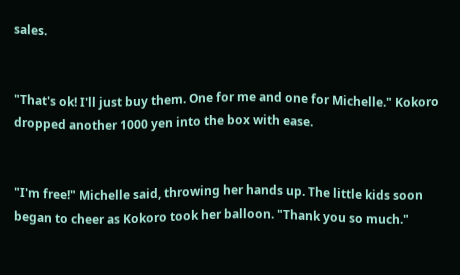sales.


"That's ok! I'll just buy them. One for me and one for Michelle." Kokoro dropped another 1000 yen into the box with ease.


"I'm free!" Michelle said, throwing her hands up. The little kids soon began to cheer as Kokoro took her balloon. "Thank you so much."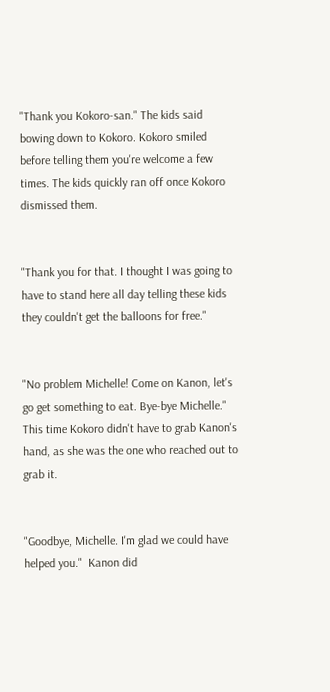"Thank you Kokoro-san." The kids said bowing down to Kokoro. Kokoro smiled before telling them you're welcome a few times. The kids quickly ran off once Kokoro dismissed them.


"Thank you for that. I thought I was going to have to stand here all day telling these kids they couldn't get the balloons for free."


"No problem Michelle! Come on Kanon, let's go get something to eat. Bye-bye Michelle." This time Kokoro didn't have to grab Kanon's hand, as she was the one who reached out to grab it.


"Goodbye, Michelle. I'm glad we could have helped you."  Kanon did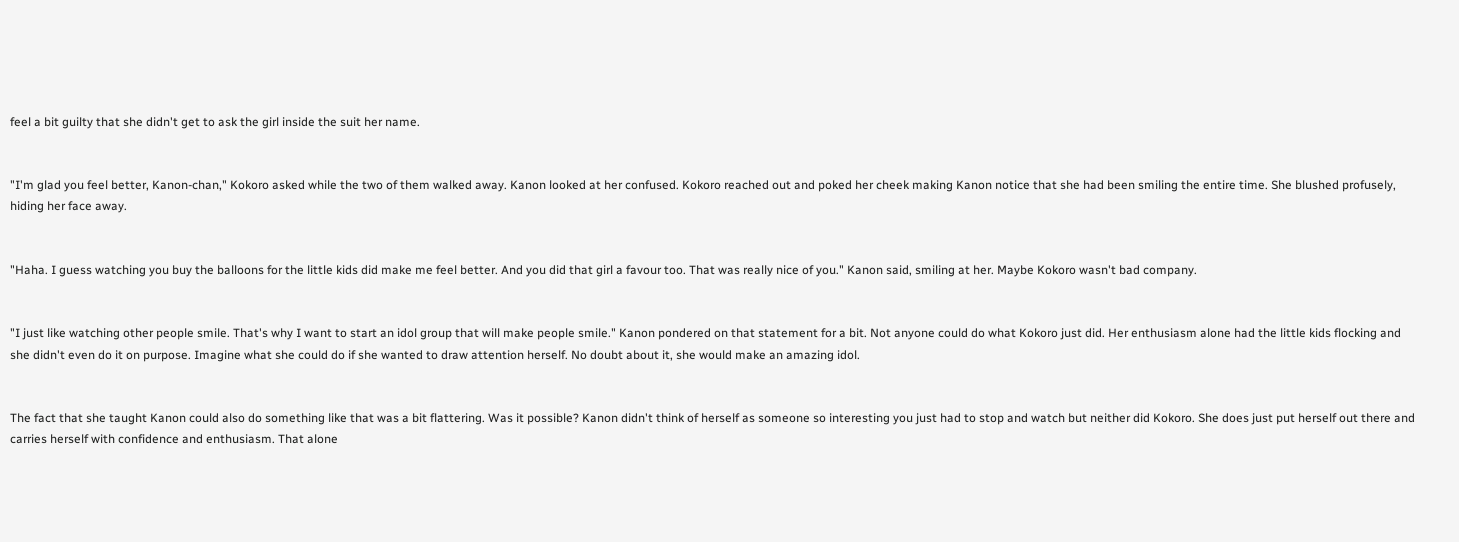feel a bit guilty that she didn't get to ask the girl inside the suit her name.


"I'm glad you feel better, Kanon-chan," Kokoro asked while the two of them walked away. Kanon looked at her confused. Kokoro reached out and poked her cheek making Kanon notice that she had been smiling the entire time. She blushed profusely, hiding her face away.


"Haha. I guess watching you buy the balloons for the little kids did make me feel better. And you did that girl a favour too. That was really nice of you." Kanon said, smiling at her. Maybe Kokoro wasn't bad company.


"I just like watching other people smile. That's why I want to start an idol group that will make people smile." Kanon pondered on that statement for a bit. Not anyone could do what Kokoro just did. Her enthusiasm alone had the little kids flocking and she didn't even do it on purpose. Imagine what she could do if she wanted to draw attention herself. No doubt about it, she would make an amazing idol.


The fact that she taught Kanon could also do something like that was a bit flattering. Was it possible? Kanon didn't think of herself as someone so interesting you just had to stop and watch but neither did Kokoro. She does just put herself out there and carries herself with confidence and enthusiasm. That alone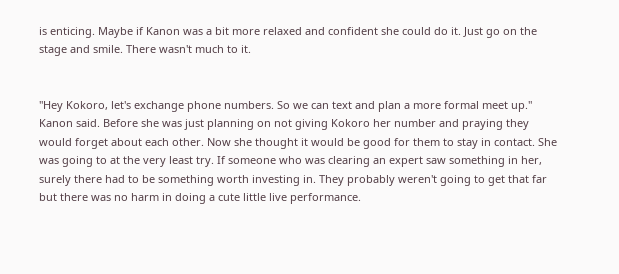is enticing. Maybe if Kanon was a bit more relaxed and confident she could do it. Just go on the stage and smile. There wasn't much to it.


"Hey Kokoro, let's exchange phone numbers. So we can text and plan a more formal meet up." Kanon said. Before she was just planning on not giving Kokoro her number and praying they would forget about each other. Now she thought it would be good for them to stay in contact. She was going to at the very least try. If someone who was clearing an expert saw something in her, surely there had to be something worth investing in. They probably weren't going to get that far but there was no harm in doing a cute little live performance.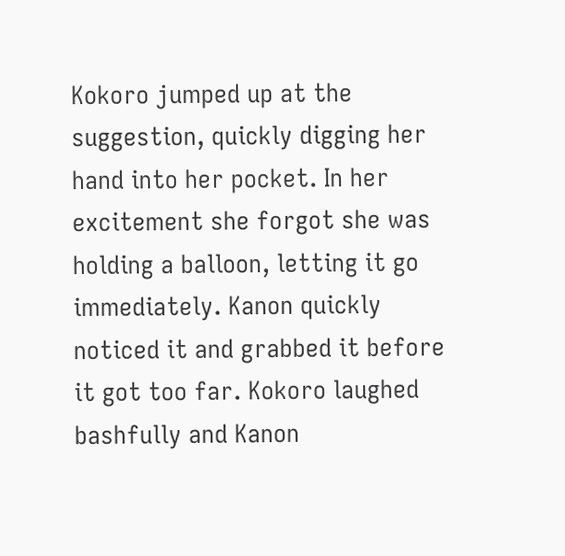Kokoro jumped up at the suggestion, quickly digging her hand into her pocket. In her excitement she forgot she was holding a balloon, letting it go immediately. Kanon quickly noticed it and grabbed it before it got too far. Kokoro laughed bashfully and Kanon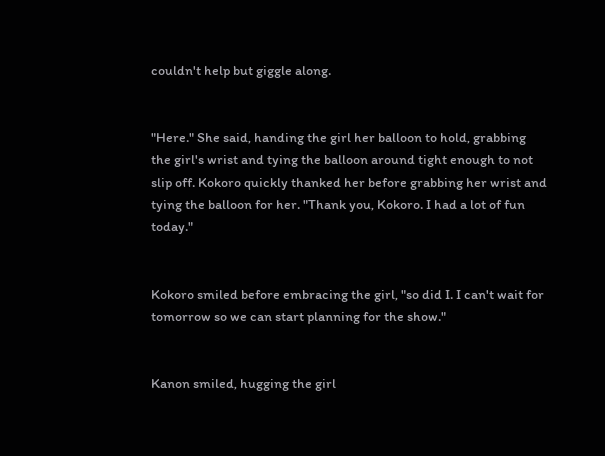couldn't help but giggle along.


"Here." She said, handing the girl her balloon to hold, grabbing the girl's wrist and tying the balloon around tight enough to not slip off. Kokoro quickly thanked her before grabbing her wrist and tying the balloon for her. "Thank you, Kokoro. I had a lot of fun today."


Kokoro smiled before embracing the girl, "so did I. I can't wait for tomorrow so we can start planning for the show."


Kanon smiled, hugging the girl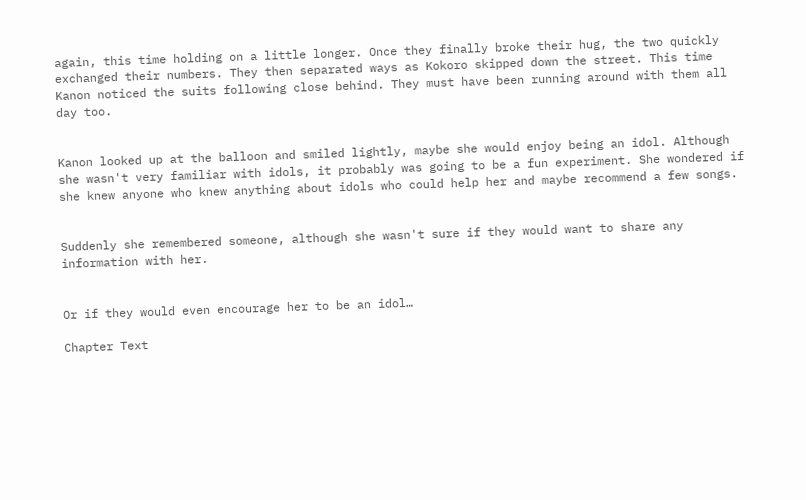again, this time holding on a little longer. Once they finally broke their hug, the two quickly exchanged their numbers. They then separated ways as Kokoro skipped down the street. This time Kanon noticed the suits following close behind. They must have been running around with them all day too.


Kanon looked up at the balloon and smiled lightly, maybe she would enjoy being an idol. Although she wasn't very familiar with idols, it probably was going to be a fun experiment. She wondered if she knew anyone who knew anything about idols who could help her and maybe recommend a few songs.


Suddenly she remembered someone, although she wasn't sure if they would want to share any information with her.


Or if they would even encourage her to be an idol…

Chapter Text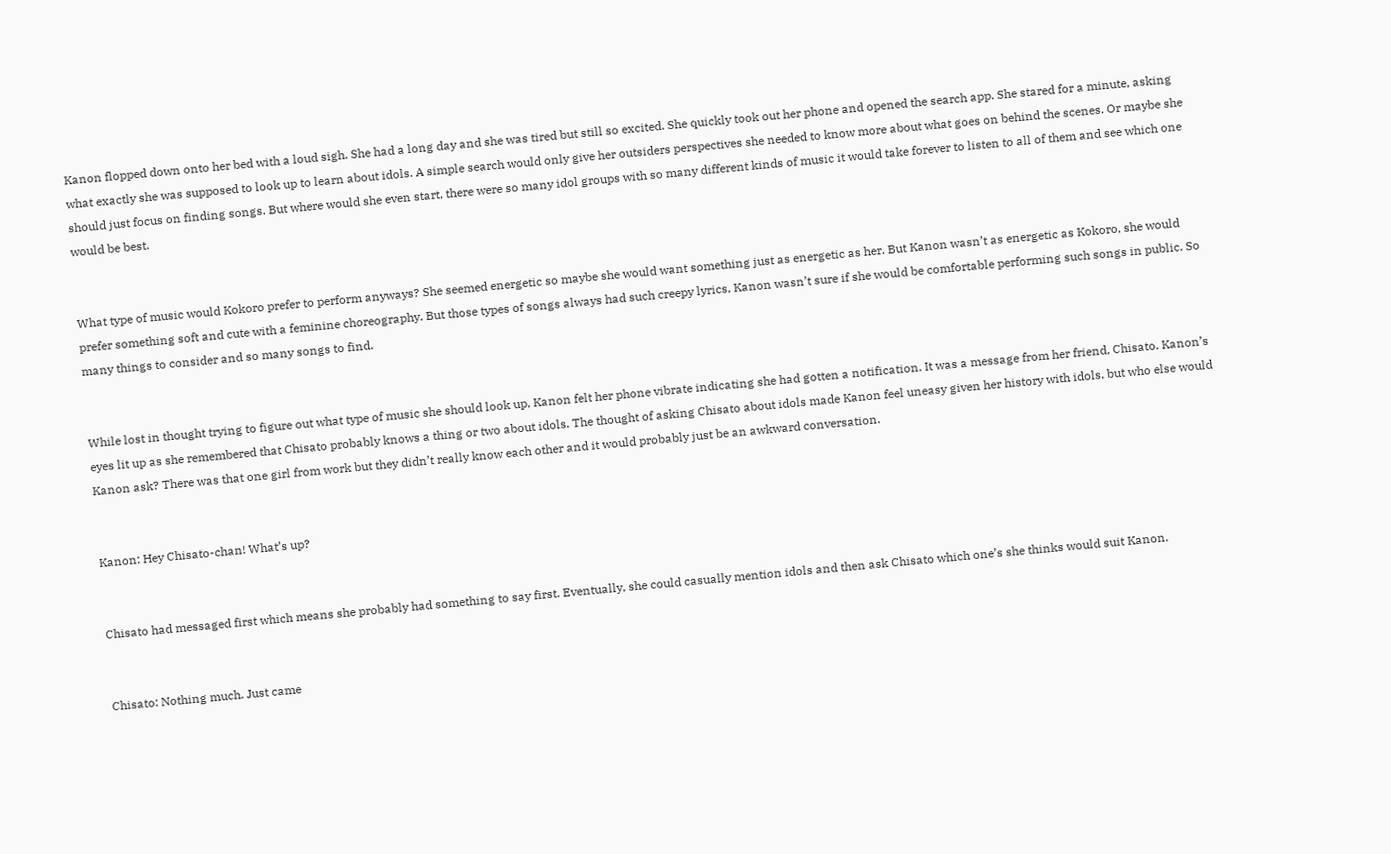Kanon flopped down onto her bed with a loud sigh. She had a long day and she was tired but still so excited. She quickly took out her phone and opened the search app. She stared for a minute, asking what exactly she was supposed to look up to learn about idols. A simple search would only give her outsiders perspectives she needed to know more about what goes on behind the scenes. Or maybe she should just focus on finding songs. But where would she even start, there were so many idol groups with so many different kinds of music it would take forever to listen to all of them and see which one would be best.


What type of music would Kokoro prefer to perform anyways? She seemed energetic so maybe she would want something just as energetic as her. But Kanon wasn’t as energetic as Kokoro, she would prefer something soft and cute with a feminine choreography. But those types of songs always had such creepy lyrics, Kanon wasn’t sure if she would be comfortable performing such songs in public. So many things to consider and so many songs to find.


While lost in thought trying to figure out what type of music she should look up, Kanon felt her phone vibrate indicating she had gotten a notification. It was a message from her friend, Chisato. Kanon’s eyes lit up as she remembered that Chisato probably knows a thing or two about idols. The thought of asking Chisato about idols made Kanon feel uneasy given her history with idols, but who else would Kanon ask? There was that one girl from work but they didn’t really know each other and it would probably just be an awkward conversation.


Kanon: Hey Chisato-chan! What’s up?


Chisato had messaged first which means she probably had something to say first. Eventually, she could casually mention idols and then ask Chisato which one’s she thinks would suit Kanon.


Chisato: Nothing much. Just came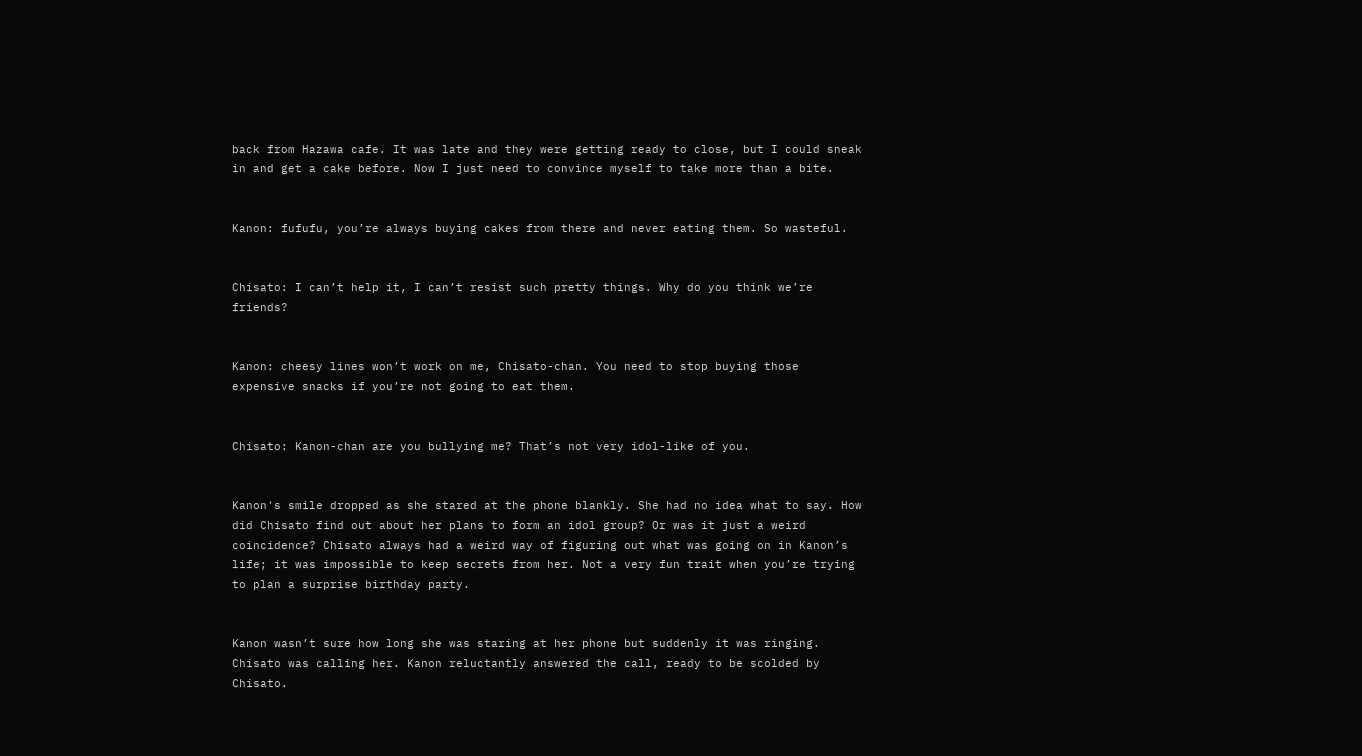back from Hazawa cafe. It was late and they were getting ready to close, but I could sneak in and get a cake before. Now I just need to convince myself to take more than a bite.


Kanon: fufufu, you’re always buying cakes from there and never eating them. So wasteful.


Chisato: I can’t help it, I can’t resist such pretty things. Why do you think we’re friends?


Kanon: cheesy lines won’t work on me, Chisato-chan. You need to stop buying those expensive snacks if you’re not going to eat them.


Chisato: Kanon-chan are you bullying me? That’s not very idol-like of you.


Kanon's smile dropped as she stared at the phone blankly. She had no idea what to say. How did Chisato find out about her plans to form an idol group? Or was it just a weird coincidence? Chisato always had a weird way of figuring out what was going on in Kanon’s life; it was impossible to keep secrets from her. Not a very fun trait when you’re trying to plan a surprise birthday party.


Kanon wasn’t sure how long she was staring at her phone but suddenly it was ringing. Chisato was calling her. Kanon reluctantly answered the call, ready to be scolded by Chisato.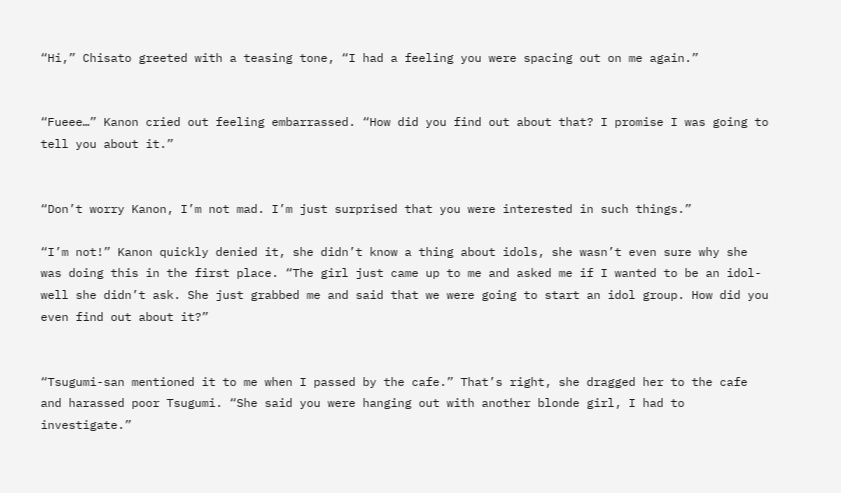“Hi,” Chisato greeted with a teasing tone, “I had a feeling you were spacing out on me again.”


“Fueee…” Kanon cried out feeling embarrassed. “How did you find out about that? I promise I was going to tell you about it.”


“Don’t worry Kanon, I’m not mad. I’m just surprised that you were interested in such things.”

“I’m not!” Kanon quickly denied it, she didn’t know a thing about idols, she wasn’t even sure why she was doing this in the first place. “The girl just came up to me and asked me if I wanted to be an idol- well she didn’t ask. She just grabbed me and said that we were going to start an idol group. How did you even find out about it?”


“Tsugumi-san mentioned it to me when I passed by the cafe.” That’s right, she dragged her to the cafe and harassed poor Tsugumi. “She said you were hanging out with another blonde girl, I had to investigate.”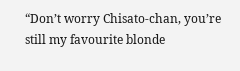“Don’t worry Chisato-chan, you’re still my favourite blonde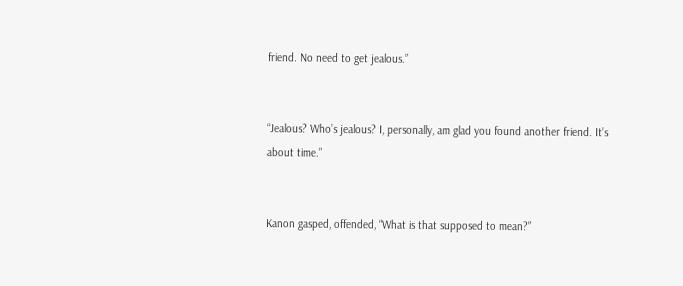friend. No need to get jealous.”


“Jealous? Who’s jealous? I, personally, am glad you found another friend. It’s about time.”


Kanon gasped, offended, “What is that supposed to mean?”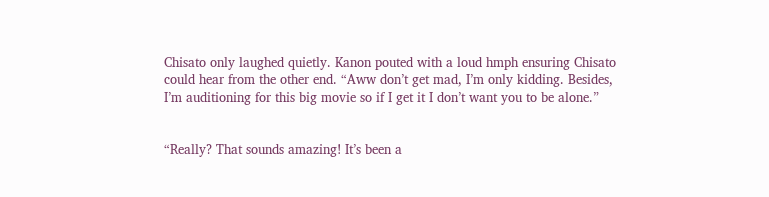Chisato only laughed quietly. Kanon pouted with a loud hmph ensuring Chisato could hear from the other end. “Aww don’t get mad, I’m only kidding. Besides, I’m auditioning for this big movie so if I get it I don’t want you to be alone.”


“Really? That sounds amazing! It’s been a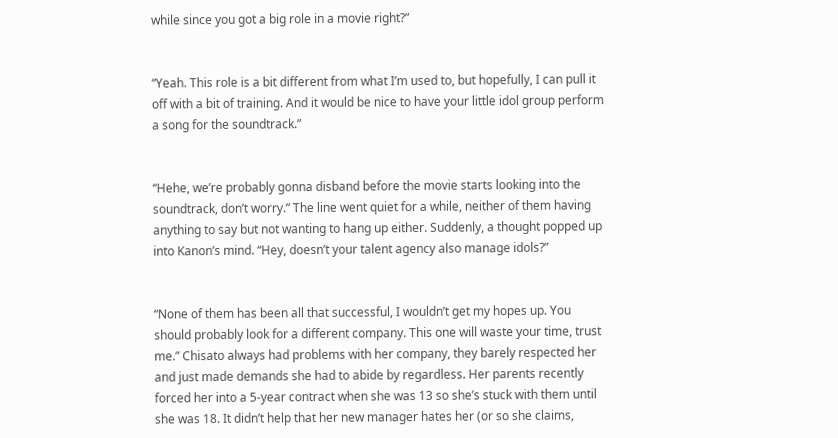while since you got a big role in a movie right?”


“Yeah. This role is a bit different from what I’m used to, but hopefully, I can pull it off with a bit of training. And it would be nice to have your little idol group perform a song for the soundtrack.”


“Hehe, we’re probably gonna disband before the movie starts looking into the soundtrack, don’t worry.” The line went quiet for a while, neither of them having anything to say but not wanting to hang up either. Suddenly, a thought popped up into Kanon’s mind. “Hey, doesn’t your talent agency also manage idols?”


“None of them has been all that successful, I wouldn’t get my hopes up. You should probably look for a different company. This one will waste your time, trust me.” Chisato always had problems with her company, they barely respected her and just made demands she had to abide by regardless. Her parents recently forced her into a 5-year contract when she was 13 so she’s stuck with them until she was 18. It didn’t help that her new manager hates her (or so she claims,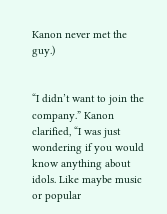Kanon never met the guy.)


“I didn’t want to join the company.” Kanon clarified, “I was just wondering if you would know anything about idols. Like maybe music or popular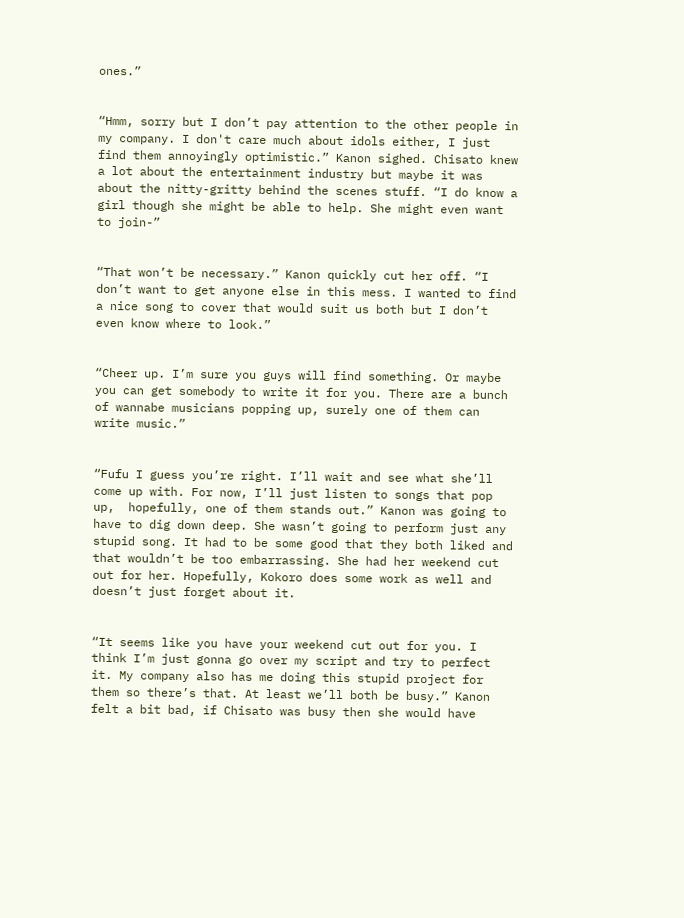ones.”


“Hmm, sorry but I don’t pay attention to the other people in my company. I don't care much about idols either, I just find them annoyingly optimistic.” Kanon sighed. Chisato knew a lot about the entertainment industry but maybe it was about the nitty-gritty behind the scenes stuff. “I do know a girl though she might be able to help. She might even want to join-”


“That won’t be necessary.” Kanon quickly cut her off. “I don’t want to get anyone else in this mess. I wanted to find a nice song to cover that would suit us both but I don’t even know where to look.”


“Cheer up. I’m sure you guys will find something. Or maybe you can get somebody to write it for you. There are a bunch of wannabe musicians popping up, surely one of them can write music.”


“Fufu I guess you’re right. I’ll wait and see what she’ll come up with. For now, I’ll just listen to songs that pop up,  hopefully, one of them stands out.” Kanon was going to have to dig down deep. She wasn’t going to perform just any stupid song. It had to be some good that they both liked and that wouldn’t be too embarrassing. She had her weekend cut out for her. Hopefully, Kokoro does some work as well and doesn’t just forget about it.


“It seems like you have your weekend cut out for you. I think I’m just gonna go over my script and try to perfect it. My company also has me doing this stupid project for them so there’s that. At least we’ll both be busy.” Kanon felt a bit bad, if Chisato was busy then she would have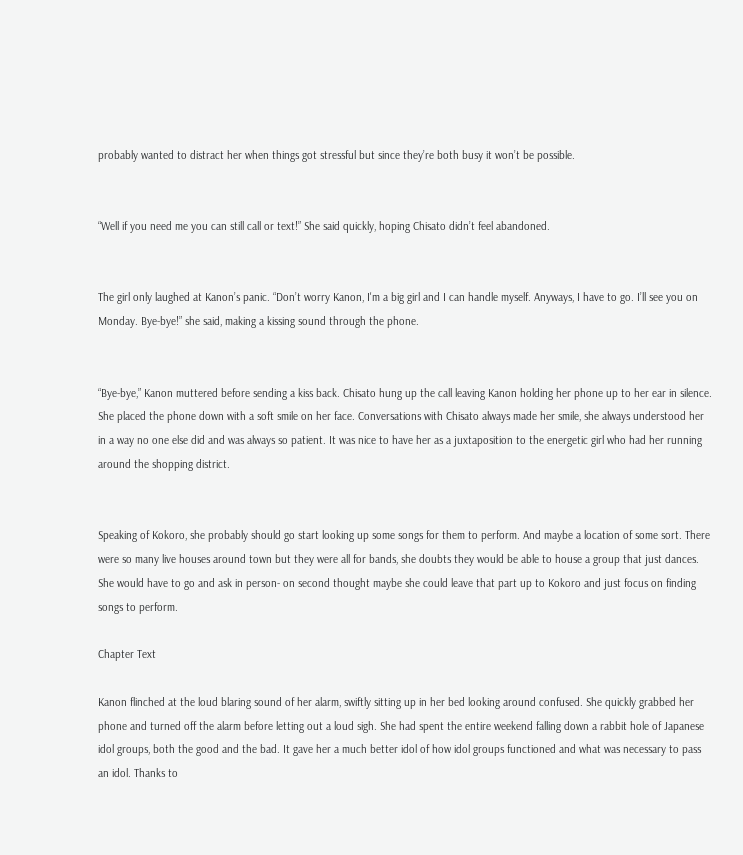probably wanted to distract her when things got stressful but since they’re both busy it won’t be possible.


“Well if you need me you can still call or text!” She said quickly, hoping Chisato didn’t feel abandoned.


The girl only laughed at Kanon’s panic. “Don’t worry Kanon, I'm a big girl and I can handle myself. Anyways, I have to go. I’ll see you on Monday. Bye-bye!” she said, making a kissing sound through the phone.


“Bye-bye,” Kanon muttered before sending a kiss back. Chisato hung up the call leaving Kanon holding her phone up to her ear in silence. She placed the phone down with a soft smile on her face. Conversations with Chisato always made her smile, she always understood her in a way no one else did and was always so patient. It was nice to have her as a juxtaposition to the energetic girl who had her running around the shopping district.


Speaking of Kokoro, she probably should go start looking up some songs for them to perform. And maybe a location of some sort. There were so many live houses around town but they were all for bands, she doubts they would be able to house a group that just dances. She would have to go and ask in person- on second thought maybe she could leave that part up to Kokoro and just focus on finding songs to perform.

Chapter Text

Kanon flinched at the loud blaring sound of her alarm, swiftly sitting up in her bed looking around confused. She quickly grabbed her phone and turned off the alarm before letting out a loud sigh. She had spent the entire weekend falling down a rabbit hole of Japanese idol groups, both the good and the bad. It gave her a much better idol of how idol groups functioned and what was necessary to pass an idol. Thanks to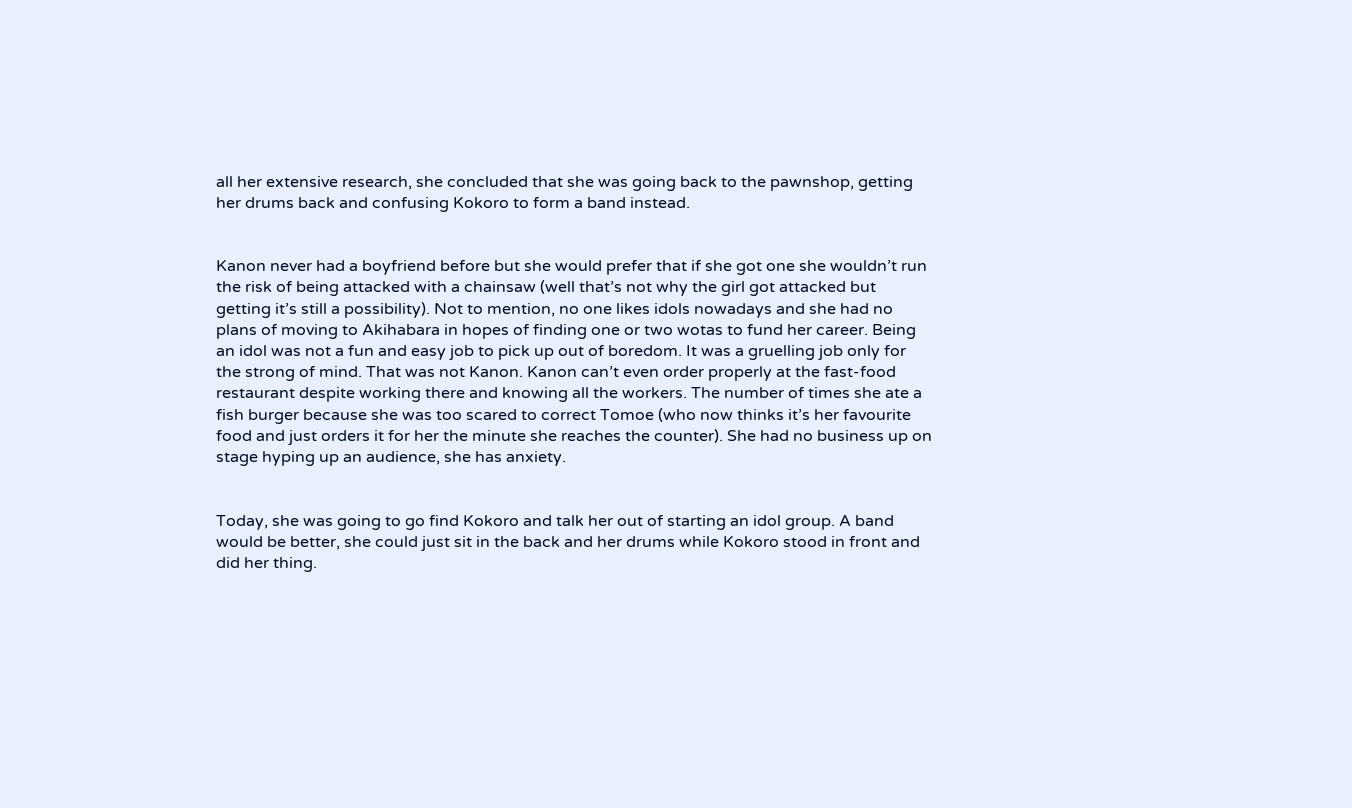all her extensive research, she concluded that she was going back to the pawnshop, getting her drums back and confusing Kokoro to form a band instead.


Kanon never had a boyfriend before but she would prefer that if she got one she wouldn’t run the risk of being attacked with a chainsaw (well that’s not why the girl got attacked but getting it’s still a possibility). Not to mention, no one likes idols nowadays and she had no plans of moving to Akihabara in hopes of finding one or two wotas to fund her career. Being an idol was not a fun and easy job to pick up out of boredom. It was a gruelling job only for the strong of mind. That was not Kanon. Kanon can’t even order properly at the fast-food restaurant despite working there and knowing all the workers. The number of times she ate a fish burger because she was too scared to correct Tomoe (who now thinks it’s her favourite food and just orders it for her the minute she reaches the counter). She had no business up on stage hyping up an audience, she has anxiety.


Today, she was going to go find Kokoro and talk her out of starting an idol group. A band would be better, she could just sit in the back and her drums while Kokoro stood in front and did her thing.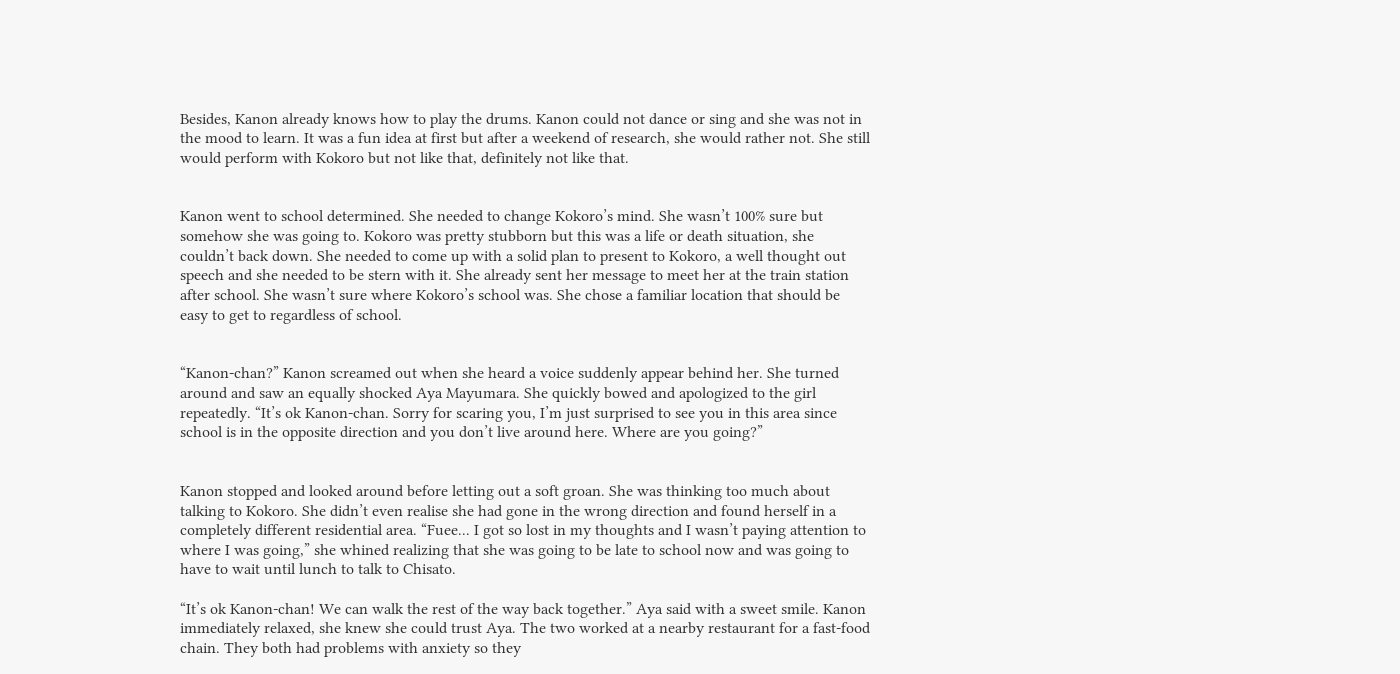Besides, Kanon already knows how to play the drums. Kanon could not dance or sing and she was not in the mood to learn. It was a fun idea at first but after a weekend of research, she would rather not. She still would perform with Kokoro but not like that, definitely not like that.


Kanon went to school determined. She needed to change Kokoro’s mind. She wasn’t 100% sure but somehow she was going to. Kokoro was pretty stubborn but this was a life or death situation, she couldn’t back down. She needed to come up with a solid plan to present to Kokoro, a well thought out speech and she needed to be stern with it. She already sent her message to meet her at the train station after school. She wasn’t sure where Kokoro’s school was. She chose a familiar location that should be easy to get to regardless of school.


“Kanon-chan?” Kanon screamed out when she heard a voice suddenly appear behind her. She turned around and saw an equally shocked Aya Mayumara. She quickly bowed and apologized to the girl repeatedly. “It’s ok Kanon-chan. Sorry for scaring you, I’m just surprised to see you in this area since school is in the opposite direction and you don’t live around here. Where are you going?”


Kanon stopped and looked around before letting out a soft groan. She was thinking too much about talking to Kokoro. She didn’t even realise she had gone in the wrong direction and found herself in a completely different residential area. “Fuee... I got so lost in my thoughts and I wasn’t paying attention to where I was going,” she whined realizing that she was going to be late to school now and was going to have to wait until lunch to talk to Chisato.

“It’s ok Kanon-chan! We can walk the rest of the way back together.” Aya said with a sweet smile. Kanon immediately relaxed, she knew she could trust Aya. The two worked at a nearby restaurant for a fast-food chain. They both had problems with anxiety so they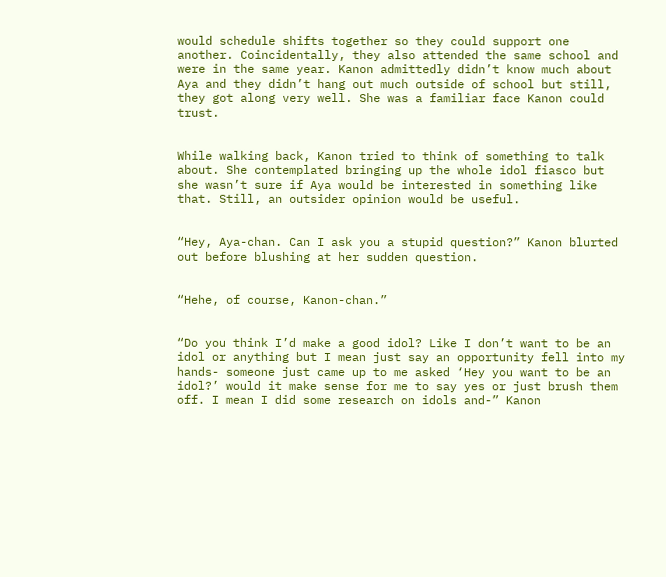would schedule shifts together so they could support one another. Coincidentally, they also attended the same school and were in the same year. Kanon admittedly didn’t know much about Aya and they didn’t hang out much outside of school but still, they got along very well. She was a familiar face Kanon could trust.


While walking back, Kanon tried to think of something to talk about. She contemplated bringing up the whole idol fiasco but she wasn’t sure if Aya would be interested in something like that. Still, an outsider opinion would be useful.


“Hey, Aya-chan. Can I ask you a stupid question?” Kanon blurted out before blushing at her sudden question.


“Hehe, of course, Kanon-chan.”


“Do you think I’d make a good idol? Like I don’t want to be an idol or anything but I mean just say an opportunity fell into my hands- someone just came up to me asked ‘Hey you want to be an idol?’ would it make sense for me to say yes or just brush them off. I mean I did some research on idols and-” Kanon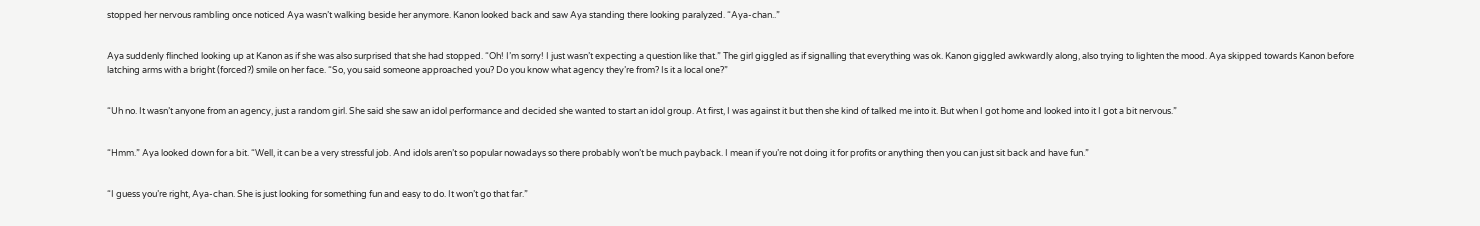stopped her nervous rambling once noticed Aya wasn’t walking beside her anymore. Kanon looked back and saw Aya standing there looking paralyzed. “Aya-chan..”


Aya suddenly flinched looking up at Kanon as if she was also surprised that she had stopped. “Oh! I’m sorry! I just wasn’t expecting a question like that.” The girl giggled as if signalling that everything was ok. Kanon giggled awkwardly along, also trying to lighten the mood. Aya skipped towards Kanon before latching arms with a bright (forced?) smile on her face. “So, you said someone approached you? Do you know what agency they’re from? Is it a local one?”


“Uh no. It wasn’t anyone from an agency, just a random girl. She said she saw an idol performance and decided she wanted to start an idol group. At first, I was against it but then she kind of talked me into it. But when I got home and looked into it I got a bit nervous.”


“Hmm.” Aya looked down for a bit. “Well, it can be a very stressful job. And idols aren’t so popular nowadays so there probably won’t be much payback. I mean if you’re not doing it for profits or anything then you can just sit back and have fun.”


“I guess you’re right, Aya-chan. She is just looking for something fun and easy to do. It won’t go that far.”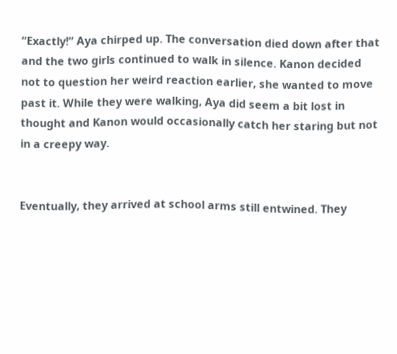“Exactly!” Aya chirped up. The conversation died down after that and the two girls continued to walk in silence. Kanon decided not to question her weird reaction earlier, she wanted to move past it. While they were walking, Aya did seem a bit lost in thought and Kanon would occasionally catch her staring but not in a creepy way.


Eventually, they arrived at school arms still entwined. They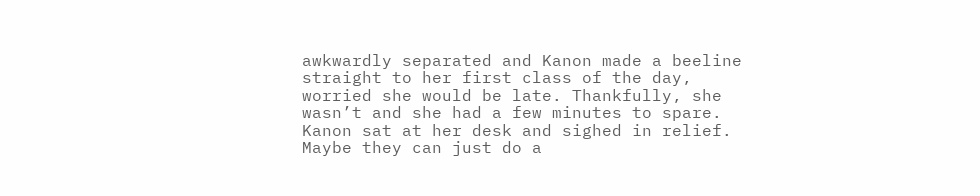awkwardly separated and Kanon made a beeline straight to her first class of the day, worried she would be late. Thankfully, she wasn’t and she had a few minutes to spare. Kanon sat at her desk and sighed in relief. Maybe they can just do a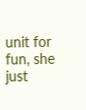unit for fun, she just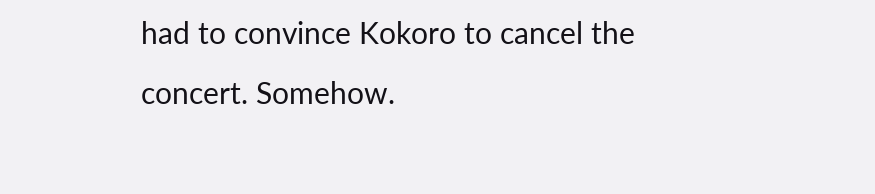had to convince Kokoro to cancel the concert. Somehow.